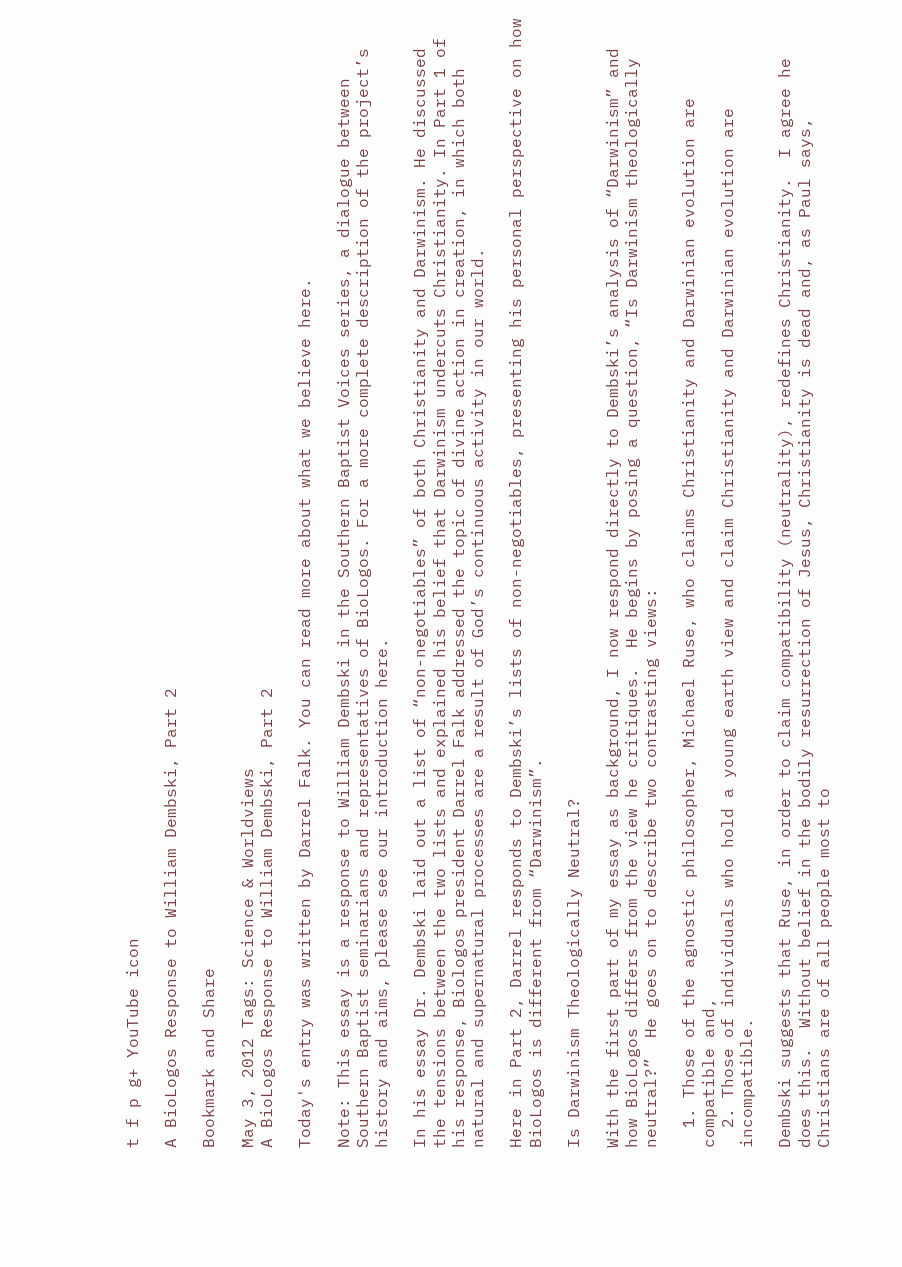t f p g+ YouTube icon

A BioLogos Response to William Dembski, Part 2

Bookmark and Share

May 3, 2012 Tags: Science & Worldviews
A BioLogos Response to William Dembski, Part 2

Today's entry was written by Darrel Falk. You can read more about what we believe here.

Note: This essay is a response to William Dembski in the Southern Baptist Voices series, a dialogue between Southern Baptist seminarians and representatives of BioLogos. For a more complete description of the project’s history and aims, please see our introduction here.

In his essay Dr. Dembski laid out a list of “non-negotiables” of both Christianity and Darwinism. He discussed the tensions between the two lists and explained his belief that Darwinism undercuts Christianity. In Part 1 of his response, Biologos president Darrel Falk addressed the topic of divine action in creation, in which both natural and supernatural processes are a result of God’s continuous activity in our world.

Here in Part 2, Darrel responds to Dembski’s lists of non-negotiables, presenting his personal perspective on how BioLogos is different from “Darwinism”.

Is Darwinism Theologically Neutral?

With the first part of my essay as background, I now respond directly to Dembski’s analysis of “Darwinism” and how BioLogos differs from the view he critiques.  He begins by posing a question, “Is Darwinism theologically neutral?”  He goes on to describe two contrasting views:

  1. Those of the agnostic philosopher, Michael Ruse, who claims Christianity and Darwinian evolution are compatible and,
  2. Those of individuals who hold a young earth view and claim Christianity and Darwinian evolution are incompatible.

Dembski suggests that Ruse, in order to claim compatibility (neutrality), redefines Christianity.  I agree he does this.  Without belief in the bodily resurrection of Jesus, Christianity is dead and, as Paul says, Christians are of all people most to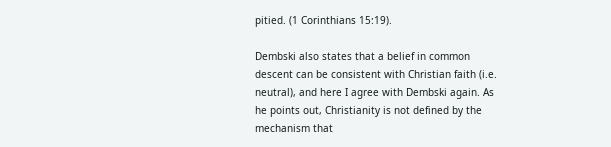pitied. (1 Corinthians 15:19).

Dembski also states that a belief in common descent can be consistent with Christian faith (i.e. neutral), and here I agree with Dembski again. As he points out, Christianity is not defined by the mechanism that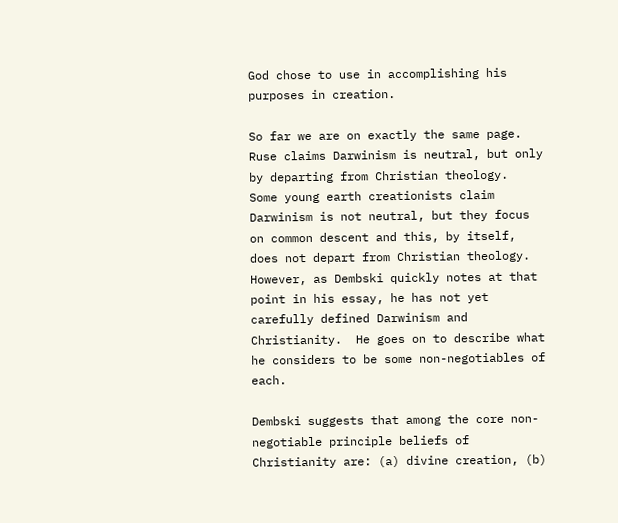God chose to use in accomplishing his purposes in creation.

So far we are on exactly the same page.  Ruse claims Darwinism is neutral, but only by departing from Christian theology.  Some young earth creationists claim Darwinism is not neutral, but they focus on common descent and this, by itself, does not depart from Christian theology.  However, as Dembski quickly notes at that point in his essay, he has not yet carefully defined Darwinism and Christianity.  He goes on to describe what he considers to be some non-negotiables of each.

Dembski suggests that among the core non-negotiable principle beliefs of Christianity are: (a) divine creation, (b)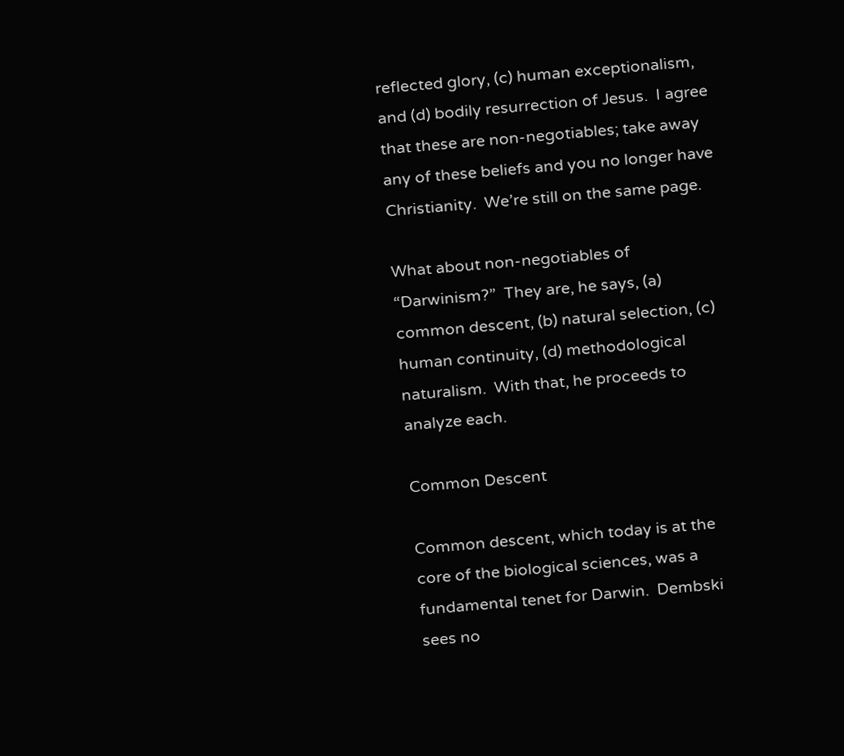reflected glory, (c) human exceptionalism, and (d) bodily resurrection of Jesus.  I agree that these are non-negotiables; take away any of these beliefs and you no longer have Christianity.  We’re still on the same page.

What about non-negotiables of “Darwinism?”  They are, he says, (a) common descent, (b) natural selection, (c) human continuity, (d) methodological naturalism.  With that, he proceeds to analyze each.

Common Descent

Common descent, which today is at the core of the biological sciences, was a fundamental tenet for Darwin.  Dembski sees no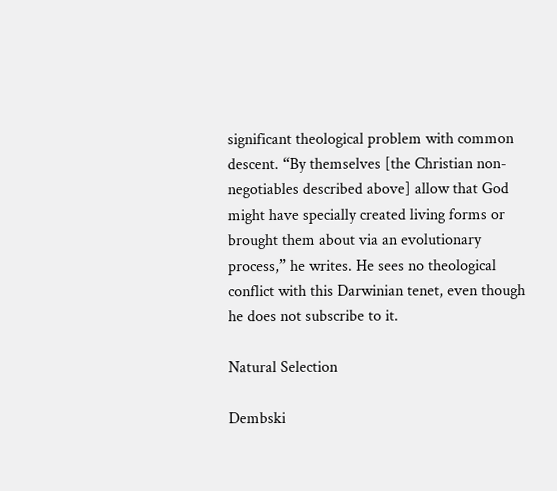significant theological problem with common descent. “By themselves [the Christian non-negotiables described above] allow that God might have specially created living forms or brought them about via an evolutionary process,” he writes. He sees no theological conflict with this Darwinian tenet, even though he does not subscribe to it.

Natural Selection

Dembski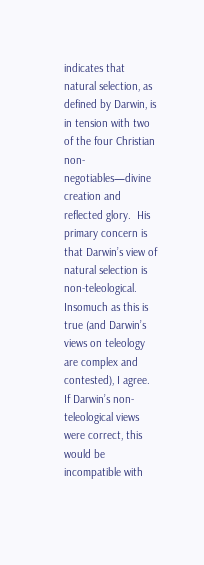indicates that natural selection, as defined by Darwin, is in tension with two of the four Christian non-negotiables—divine creation and reflected glory.  His primary concern is that Darwin’s view of natural selection is non-teleological.  Insomuch as this is true (and Darwin’s views on teleology are complex and contested), I agree.  If Darwin’s non-teleological views were correct, this would be incompatible with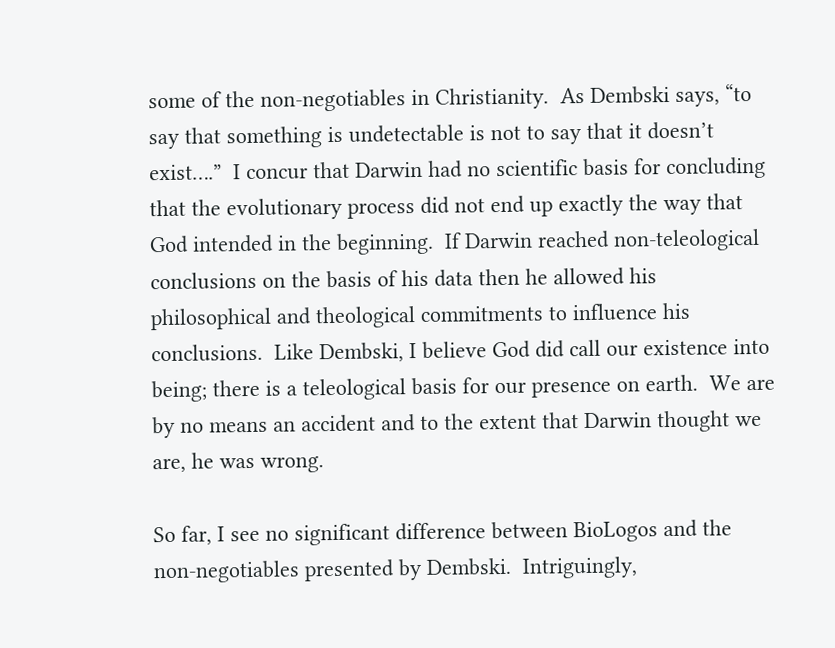some of the non-negotiables in Christianity.  As Dembski says, “to say that something is undetectable is not to say that it doesn’t exist….”  I concur that Darwin had no scientific basis for concluding that the evolutionary process did not end up exactly the way that God intended in the beginning.  If Darwin reached non-teleological conclusions on the basis of his data then he allowed his philosophical and theological commitments to influence his conclusions.  Like Dembski, I believe God did call our existence into being; there is a teleological basis for our presence on earth.  We are by no means an accident and to the extent that Darwin thought we are, he was wrong.

So far, I see no significant difference between BioLogos and the non-negotiables presented by Dembski.  Intriguingly,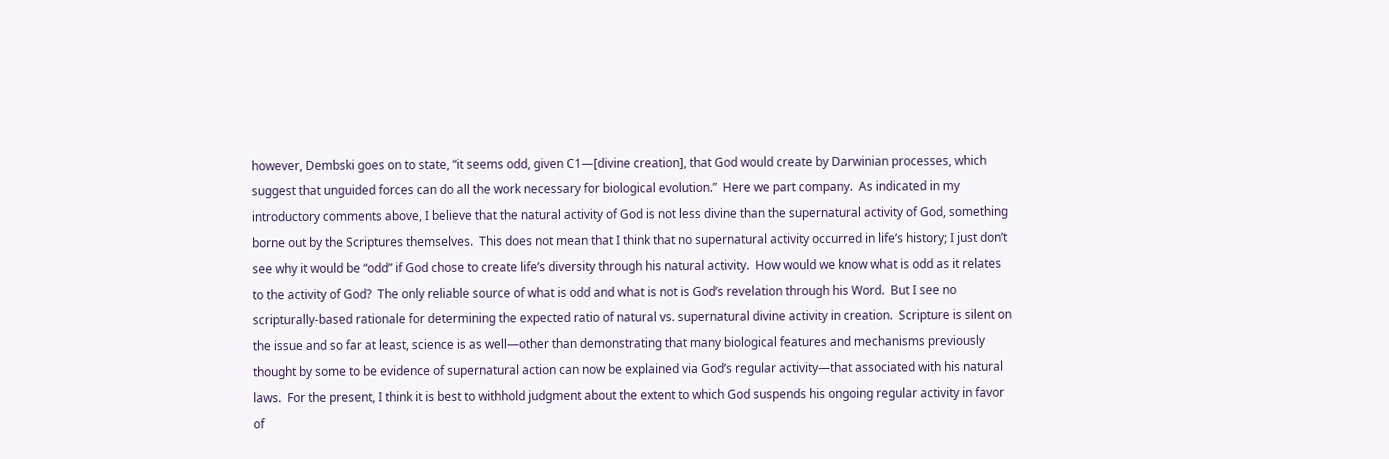however, Dembski goes on to state, “it seems odd, given C1—[divine creation], that God would create by Darwinian processes, which suggest that unguided forces can do all the work necessary for biological evolution.”  Here we part company.  As indicated in my introductory comments above, I believe that the natural activity of God is not less divine than the supernatural activity of God, something borne out by the Scriptures themselves.  This does not mean that I think that no supernatural activity occurred in life’s history; I just don’t see why it would be “odd” if God chose to create life’s diversity through his natural activity.  How would we know what is odd as it relates to the activity of God?  The only reliable source of what is odd and what is not is God’s revelation through his Word.  But I see no scripturally-based rationale for determining the expected ratio of natural vs. supernatural divine activity in creation.  Scripture is silent on the issue and so far at least, science is as well—other than demonstrating that many biological features and mechanisms previously thought by some to be evidence of supernatural action can now be explained via God’s regular activity—that associated with his natural laws.  For the present, I think it is best to withhold judgment about the extent to which God suspends his ongoing regular activity in favor of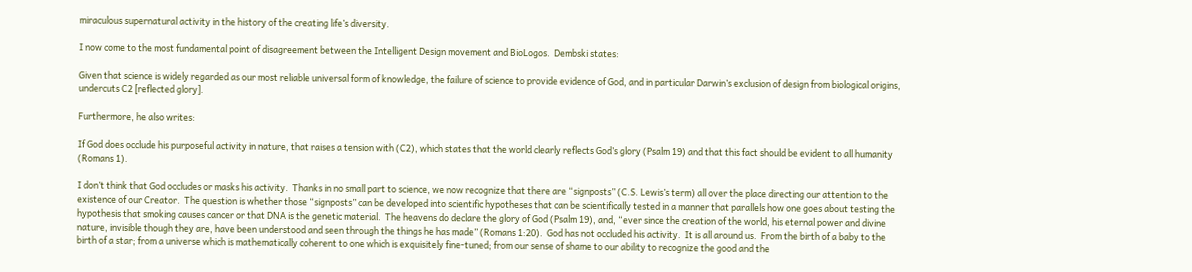miraculous supernatural activity in the history of the creating life’s diversity.

I now come to the most fundamental point of disagreement between the Intelligent Design movement and BioLogos.  Dembski states:

Given that science is widely regarded as our most reliable universal form of knowledge, the failure of science to provide evidence of God, and in particular Darwin’s exclusion of design from biological origins, undercuts C2 [reflected glory].

Furthermore, he also writes:

If God does occlude his purposeful activity in nature, that raises a tension with (C2), which states that the world clearly reflects God’s glory (Psalm 19) and that this fact should be evident to all humanity (Romans 1).

I don’t think that God occludes or masks his activity.  Thanks in no small part to science, we now recognize that there are “signposts” (C.S. Lewis’s term) all over the place directing our attention to the existence of our Creator.  The question is whether those “signposts” can be developed into scientific hypotheses that can be scientifically tested in a manner that parallels how one goes about testing the hypothesis that smoking causes cancer or that DNA is the genetic material.  The heavens do declare the glory of God (Psalm 19), and, “ever since the creation of the world, his eternal power and divine nature, invisible though they are, have been understood and seen through the things he has made” (Romans 1:20).  God has not occluded his activity.  It is all around us.  From the birth of a baby to the birth of a star; from a universe which is mathematically coherent to one which is exquisitely fine-tuned; from our sense of shame to our ability to recognize the good and the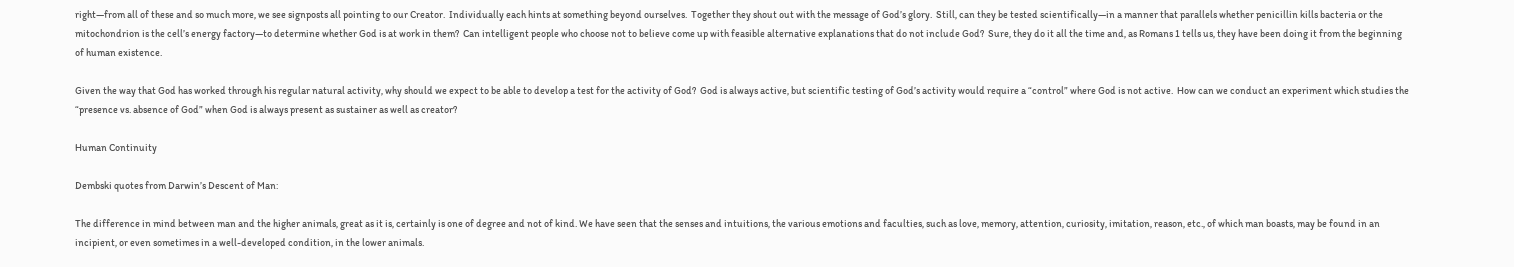right—from all of these and so much more, we see signposts all pointing to our Creator.  Individually each hints at something beyond ourselves.  Together they shout out with the message of God’s glory.  Still, can they be tested scientifically—in a manner that parallels whether penicillin kills bacteria or the mitochondrion is the cell’s energy factory—to determine whether God is at work in them?  Can intelligent people who choose not to believe come up with feasible alternative explanations that do not include God?  Sure, they do it all the time and, as Romans 1 tells us, they have been doing it from the beginning of human existence.

Given the way that God has worked through his regular natural activity, why should we expect to be able to develop a test for the activity of God?  God is always active, but scientific testing of God’s activity would require a “control” where God is not active.  How can we conduct an experiment which studies the “presence vs. absence of God” when God is always present as sustainer as well as creator?

Human Continuity

Dembski quotes from Darwin’s Descent of Man:

The difference in mind between man and the higher animals, great as it is, certainly is one of degree and not of kind. We have seen that the senses and intuitions, the various emotions and faculties, such as love, memory, attention, curiosity, imitation, reason, etc., of which man boasts, may be found in an incipient, or even sometimes in a well-developed condition, in the lower animals.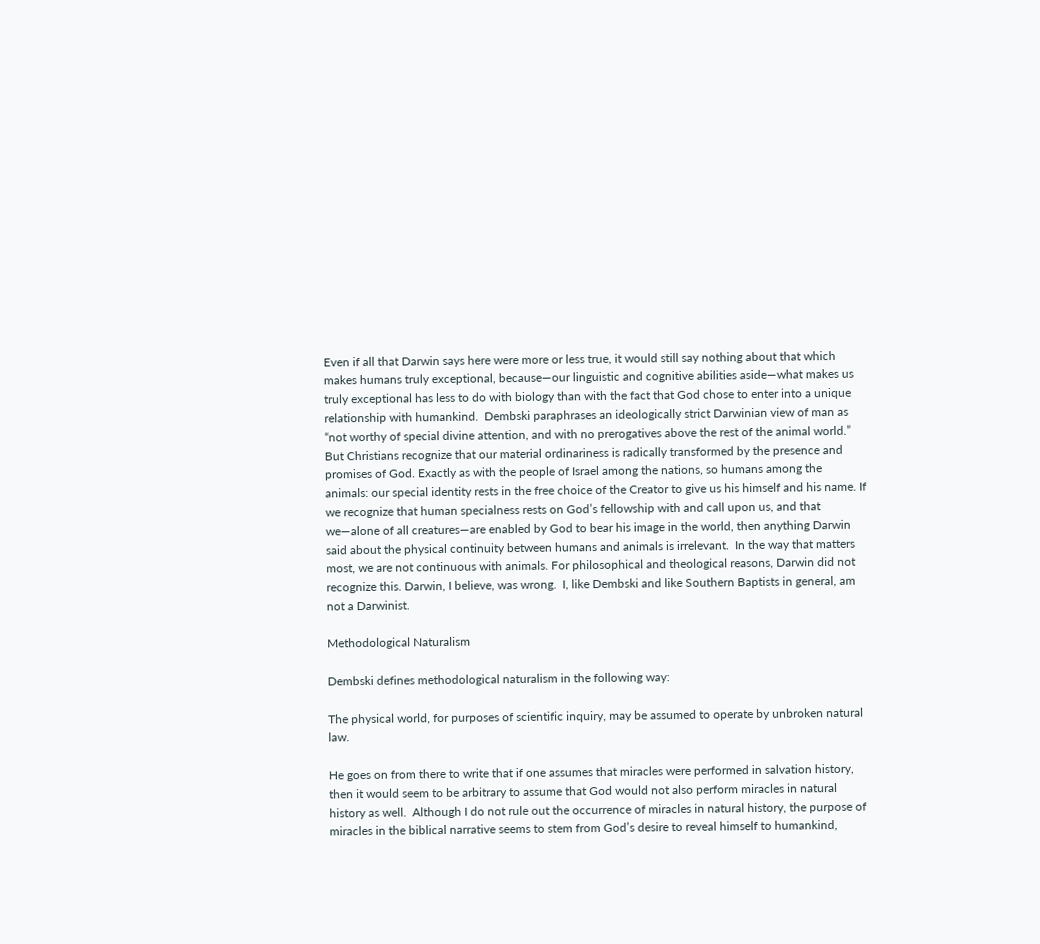Even if all that Darwin says here were more or less true, it would still say nothing about that which makes humans truly exceptional, because—our linguistic and cognitive abilities aside—what makes us truly exceptional has less to do with biology than with the fact that God chose to enter into a unique relationship with humankind.  Dembski paraphrases an ideologically strict Darwinian view of man as “not worthy of special divine attention, and with no prerogatives above the rest of the animal world.” But Christians recognize that our material ordinariness is radically transformed by the presence and promises of God. Exactly as with the people of Israel among the nations, so humans among the animals: our special identity rests in the free choice of the Creator to give us his himself and his name. If we recognize that human specialness rests on God’s fellowship with and call upon us, and that we—alone of all creatures—are enabled by God to bear his image in the world, then anything Darwin said about the physical continuity between humans and animals is irrelevant.  In the way that matters most, we are not continuous with animals. For philosophical and theological reasons, Darwin did not recognize this. Darwin, I believe, was wrong.  I, like Dembski and like Southern Baptists in general, am not a Darwinist.

Methodological Naturalism

Dembski defines methodological naturalism in the following way:

The physical world, for purposes of scientific inquiry, may be assumed to operate by unbroken natural law.

He goes on from there to write that if one assumes that miracles were performed in salvation history, then it would seem to be arbitrary to assume that God would not also perform miracles in natural history as well.  Although I do not rule out the occurrence of miracles in natural history, the purpose of miracles in the biblical narrative seems to stem from God’s desire to reveal himself to humankind,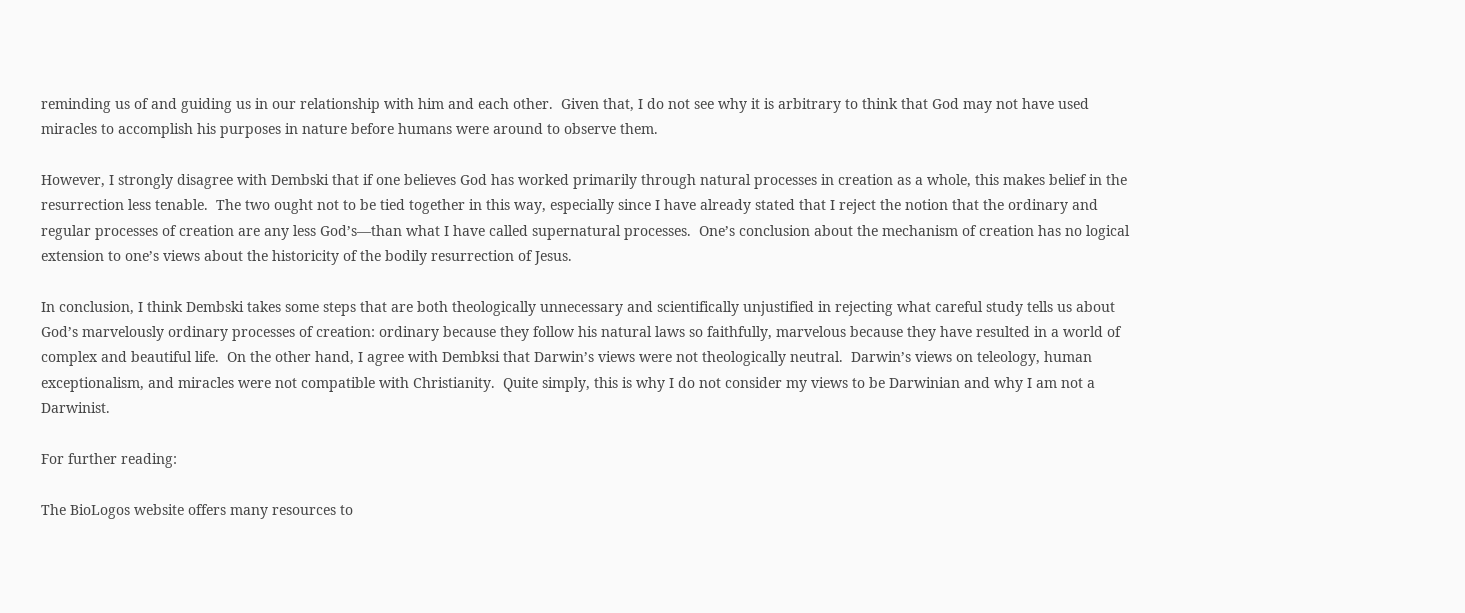reminding us of and guiding us in our relationship with him and each other.  Given that, I do not see why it is arbitrary to think that God may not have used miracles to accomplish his purposes in nature before humans were around to observe them.

However, I strongly disagree with Dembski that if one believes God has worked primarily through natural processes in creation as a whole, this makes belief in the resurrection less tenable.  The two ought not to be tied together in this way, especially since I have already stated that I reject the notion that the ordinary and regular processes of creation are any less God’s—than what I have called supernatural processes.  One’s conclusion about the mechanism of creation has no logical extension to one’s views about the historicity of the bodily resurrection of Jesus.

In conclusion, I think Dembski takes some steps that are both theologically unnecessary and scientifically unjustified in rejecting what careful study tells us about God’s marvelously ordinary processes of creation: ordinary because they follow his natural laws so faithfully, marvelous because they have resulted in a world of complex and beautiful life.  On the other hand, I agree with Dembksi that Darwin’s views were not theologically neutral.  Darwin’s views on teleology, human exceptionalism, and miracles were not compatible with Christianity.  Quite simply, this is why I do not consider my views to be Darwinian and why I am not a Darwinist.

For further reading:

The BioLogos website offers many resources to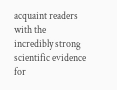acquaint readers with the incredibly strong scientific evidence for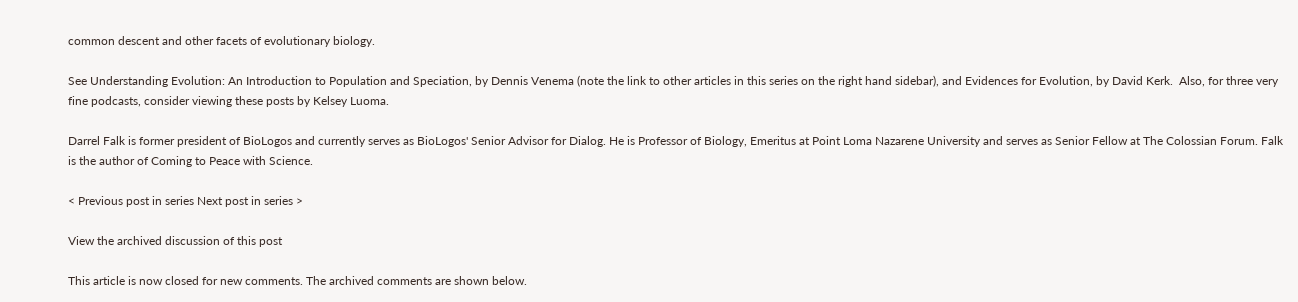common descent and other facets of evolutionary biology.

See Understanding Evolution: An Introduction to Population and Speciation, by Dennis Venema (note the link to other articles in this series on the right hand sidebar), and Evidences for Evolution, by David Kerk.  Also, for three very fine podcasts, consider viewing these posts by Kelsey Luoma.

Darrel Falk is former president of BioLogos and currently serves as BioLogos' Senior Advisor for Dialog. He is Professor of Biology, Emeritus at Point Loma Nazarene University and serves as Senior Fellow at The Colossian Forum. Falk is the author of Coming to Peace with Science.

< Previous post in series Next post in series >

View the archived discussion of this post

This article is now closed for new comments. The archived comments are shown below.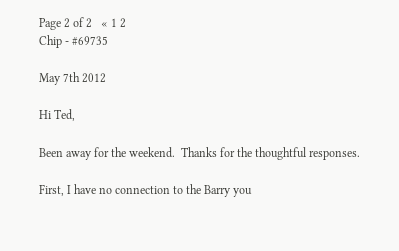Page 2 of 2   « 1 2
Chip - #69735

May 7th 2012

Hi Ted,

Been away for the weekend.  Thanks for the thoughtful responses.

First, I have no connection to the Barry you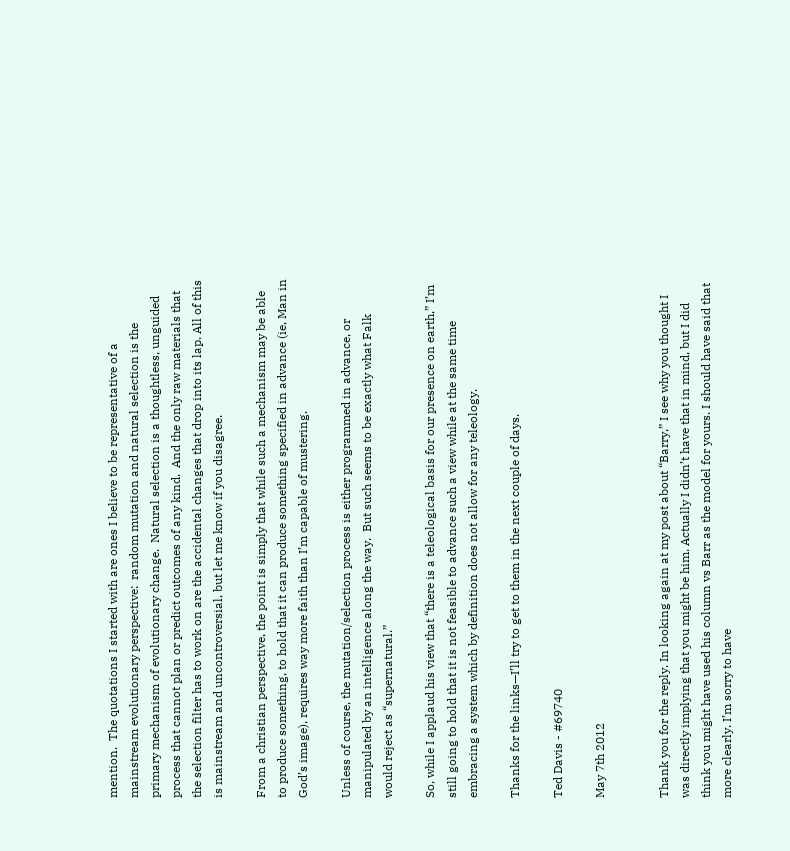mention.  The quotations I started with are ones I believe to be representative of a mainstream evolutionary perspective:  random mutation and natural selection is the primary mechanism of evolutionary change.  Natural selection is a thoughtless, unguided process that cannot plan or predict outcomes of any kind.  And the only raw materials that the selection filter has to work on are the accidental changes that drop into its lap. All of this is mainstream and uncontroversial, but let me know if you disagree.

From a christian perspective, the point is simply that while such a mechanism may be able to produce something, to hold that it can produce something specified in advance (ie, Man in God’s image), requires way more faith than I’m capable of mustering.

Unless of course, the mutation/selection process is either programmed in advance, or manipulated by an intelligence along the way.  But such seems to be exactly what Falk would reject as “supernatural.”

So, while I applaud his view that “there is a teleological basis for our presence on earth,” I’m still going to hold that it is not feasible to advance such a view while at the same time embracing a system which by definition does not allow for any teleology.

Thanks for the links—I’ll try to get to them in the next couple of days.

Ted Davis - #69740

May 7th 2012


Thank you for the reply. In looking again at my post about “Barry,” I see why you thought I was directly implying that you might be him. Actually I didn’t have that in mind, but I did think you might have used his column vs Barr as the model for yours. I should have said that more clearly. I’m sorry to have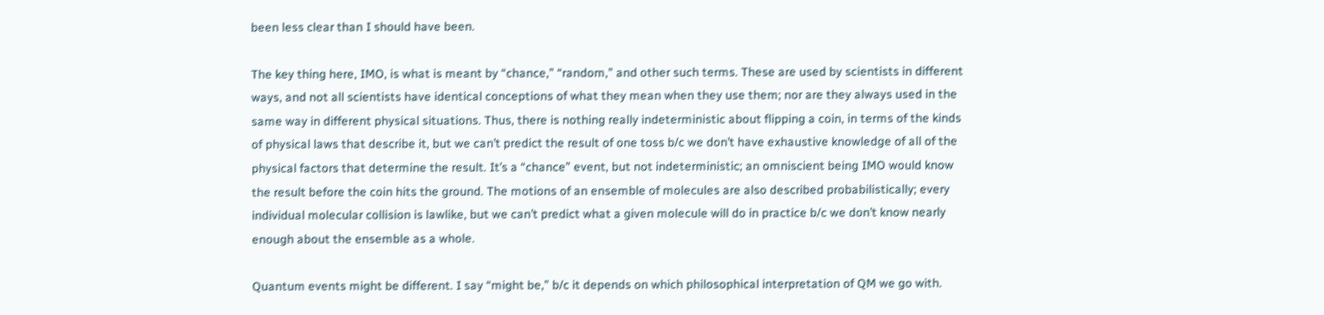been less clear than I should have been.

The key thing here, IMO, is what is meant by “chance,” “random,” and other such terms. These are used by scientists in different ways, and not all scientists have identical conceptions of what they mean when they use them; nor are they always used in the same way in different physical situations. Thus, there is nothing really indeterministic about flipping a coin, in terms of the kinds of physical laws that describe it, but we can’t predict the result of one toss b/c we don’t have exhaustive knowledge of all of the physical factors that determine the result. It’s a “chance” event, but not indeterministic; an omniscient being IMO would know the result before the coin hits the ground. The motions of an ensemble of molecules are also described probabilistically; every individual molecular collision is lawlike, but we can’t predict what a given molecule will do in practice b/c we don’t know nearly enough about the ensemble as a whole.

Quantum events might be different. I say “might be,” b/c it depends on which philosophical interpretation of QM we go with.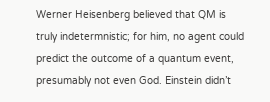Werner Heisenberg believed that QM is truly indetermnistic; for him, no agent could predict the outcome of a quantum event, presumably not even God. Einstein didn’t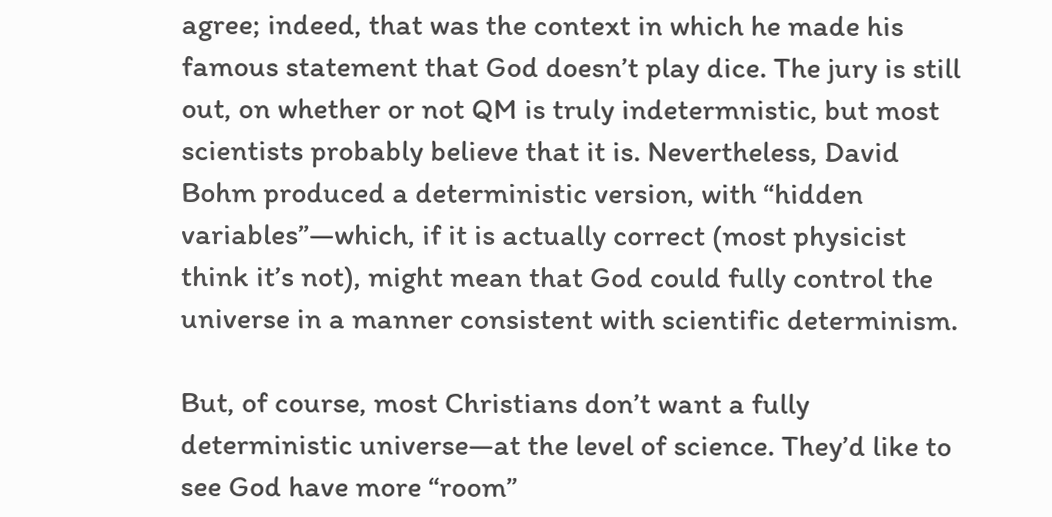agree; indeed, that was the context in which he made his famous statement that God doesn’t play dice. The jury is still out, on whether or not QM is truly indetermnistic, but most scientists probably believe that it is. Nevertheless, David Bohm produced a deterministic version, with “hidden variables”—which, if it is actually correct (most physicist think it’s not), might mean that God could fully control the universe in a manner consistent with scientific determinism.

But, of course, most Christians don’t want a fully deterministic universe—at the level of science. They’d like to see God have more “room”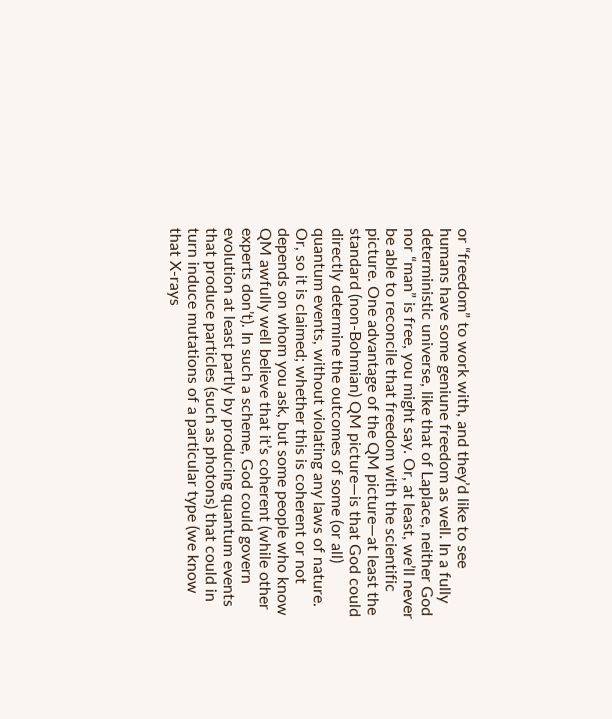or “freedom” to work with, and they’d like to see humans have some geniune freedom as well. In a fully deterministic universe, like that of Laplace, neither God nor “man” is free, you might say. Or, at least, we’ll never be able to reconcile that freedom with the scientific picture. One advantage of the QM picture—at least the standard (non-Bohmian) QM picture—is that God could directly determine the outcomes of some (or all) quantum events, without violating any laws of nature. Or, so it is claimed; whether this is coherent or not depends on whom you ask, but some people who know QM awfully well believe that it’s coherent (while other experts don’t). In such a scheme, God could govern evolution at least partly by producing quantum events that produce particles (such as photons) that could in turn induce mutations of a particular type (we know that X-rays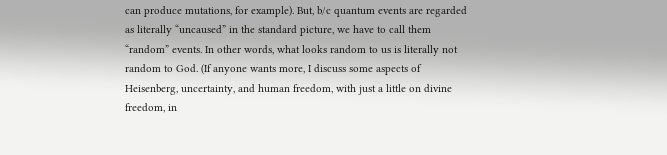can produce mutations, for example). But, b/c quantum events are regarded as literally “uncaused” in the standard picture, we have to call them “random” events. In other words, what looks random to us is literally not random to God. (If anyone wants more, I discuss some aspects of Heisenberg, uncertainty, and human freedom, with just a little on divine freedom, in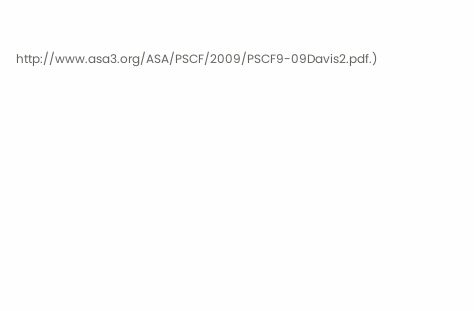http://www.asa3.org/ASA/PSCF/2009/PSCF9-09Davis2.pdf.)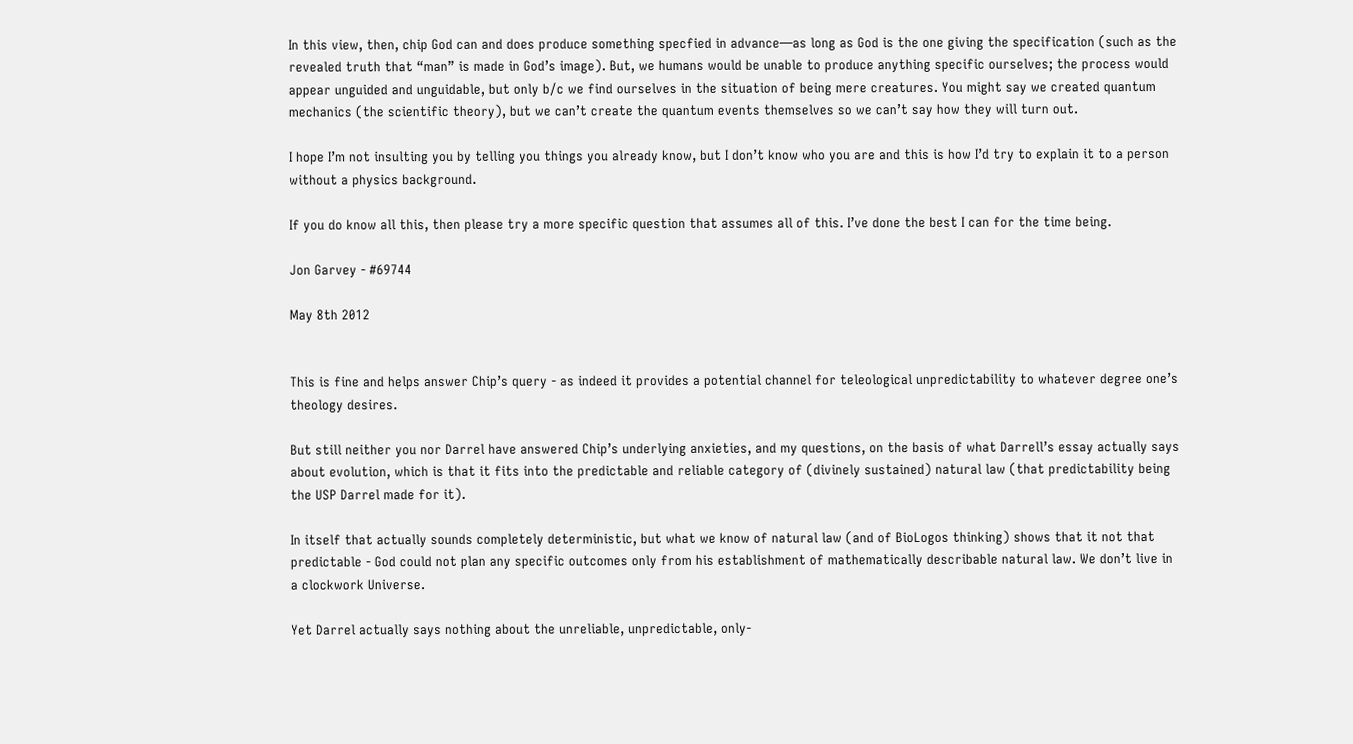In this view, then, chip God can and does produce something specfied in advance—as long as God is the one giving the specification (such as the revealed truth that “man” is made in God’s image). But, we humans would be unable to produce anything specific ourselves; the process would appear unguided and unguidable, but only b/c we find ourselves in the situation of being mere creatures. You might say we created quantum mechanics (the scientific theory), but we can’t create the quantum events themselves so we can’t say how they will turn out.

I hope I’m not insulting you by telling you things you already know, but I don’t know who you are and this is how I’d try to explain it to a person without a physics background.

If you do know all this, then please try a more specific question that assumes all of this. I’ve done the best I can for the time being.

Jon Garvey - #69744

May 8th 2012


This is fine and helps answer Chip’s query - as indeed it provides a potential channel for teleological unpredictability to whatever degree one’s theology desires.

But still neither you nor Darrel have answered Chip’s underlying anxieties, and my questions, on the basis of what Darrell’s essay actually says about evolution, which is that it fits into the predictable and reliable category of (divinely sustained) natural law (that predictability being the USP Darrel made for it).

In itself that actually sounds completely deterministic, but what we know of natural law (and of BioLogos thinking) shows that it not that predictable - God could not plan any specific outcomes only from his establishment of mathematically describable natural law. We don’t live in a clockwork Universe.

Yet Darrel actually says nothing about the unreliable, unpredictable, only-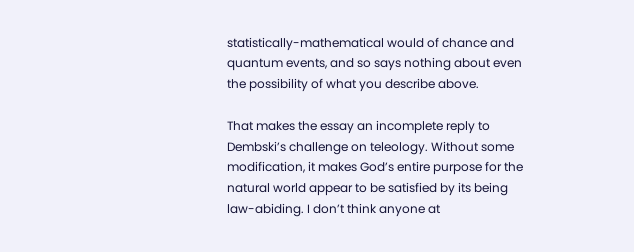statistically-mathematical would of chance and quantum events, and so says nothing about even the possibility of what you describe above.

That makes the essay an incomplete reply to Dembski’s challenge on teleology. Without some modification, it makes God’s entire purpose for the natural world appear to be satisfied by its being law-abiding. I don’t think anyone at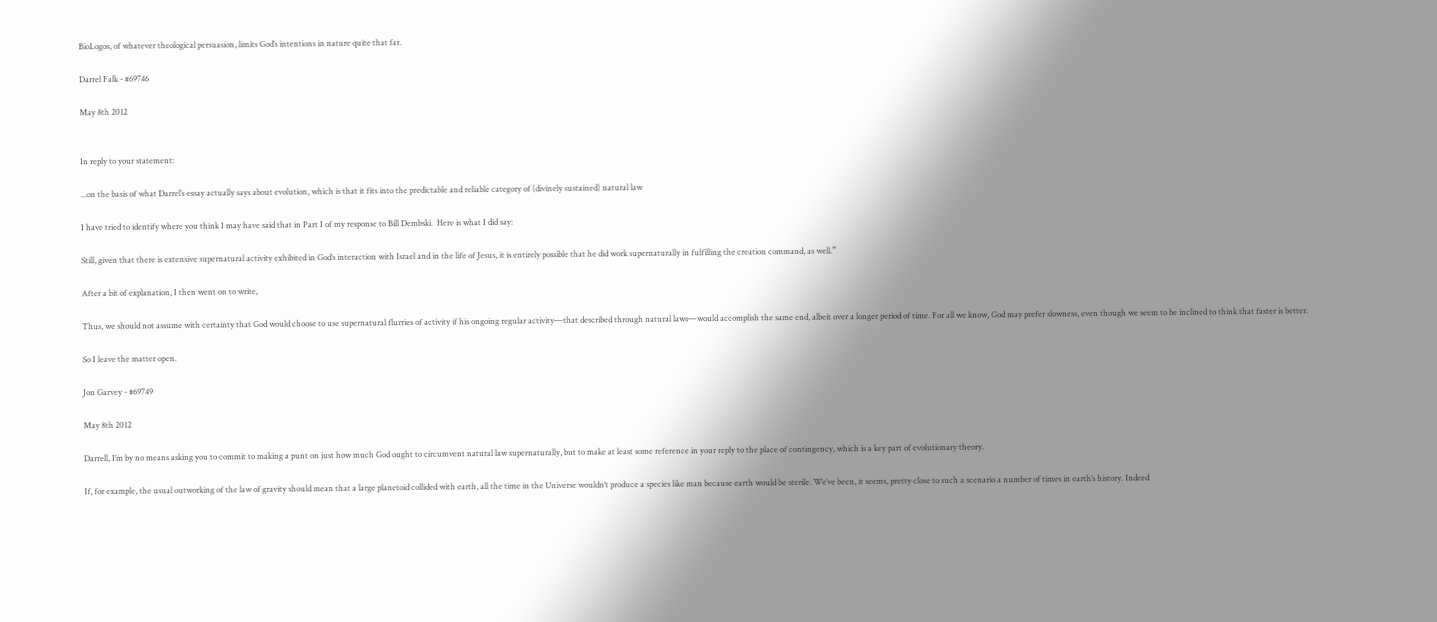BioLogos, of whatever theological persuasion, limits God’s intentions in nature quite that far.

Darrel Falk - #69746

May 8th 2012


In reply to your statement:

...on the basis of what Darrel’s essay actually says about evolution, which is that it fits into the predictable and reliable category of (divinely sustained) natural law

I have tried to identify where you think I may have said that in Part I of my response to Bill Dembski.  Here is what I did say:

Still, given that there is extensive supernatural activity exhibited in God’s interaction with Israel and in the life of Jesus, it is entirely possible that he did work supernaturally in fulfilling the creation command, as well.”

After a bit of explanation, I then went on to write,

Thus, we should not assume with certainty that God would choose to use supernatural flurries of activity if his ongoing regular activity—that described through natural laws—would accomplish the same end, albeit over a longer period of time. For all we know, God may prefer slowness, even though we seem to be inclined to think that faster is better.

So I leave the matter open.

Jon Garvey - #69749

May 8th 2012

Darrell, I’m by no means asking you to commit to making a punt on just how much God ought to circumvent natural law supernaturally, but to make at least some reference in your reply to the place of contingency, which is a key part of evolutionary theory.

If, for example, the usual outworking of the law of gravity should mean that a large planetoid collided with earth, all the time in the Universe wouldn’t produce a species like man because earth would be sterile. We’ve been, it seems, pretty close to such a scenario a number of times in earth’s history. Indeed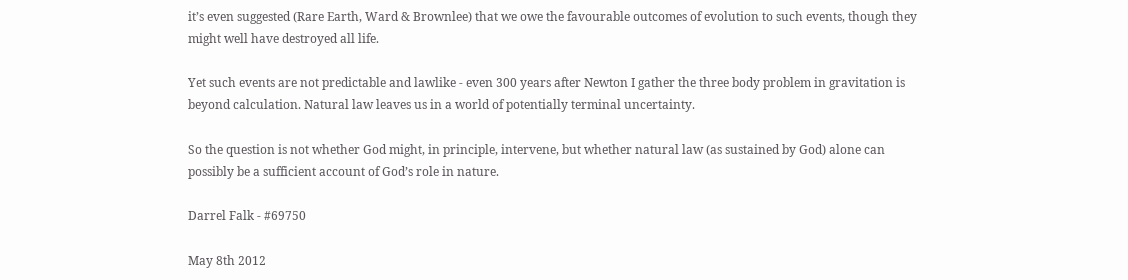it’s even suggested (Rare Earth, Ward & Brownlee) that we owe the favourable outcomes of evolution to such events, though they might well have destroyed all life.

Yet such events are not predictable and lawlike - even 300 years after Newton I gather the three body problem in gravitation is beyond calculation. Natural law leaves us in a world of potentially terminal uncertainty.

So the question is not whether God might, in principle, intervene, but whether natural law (as sustained by God) alone can possibly be a sufficient account of God’s role in nature.

Darrel Falk - #69750

May 8th 2012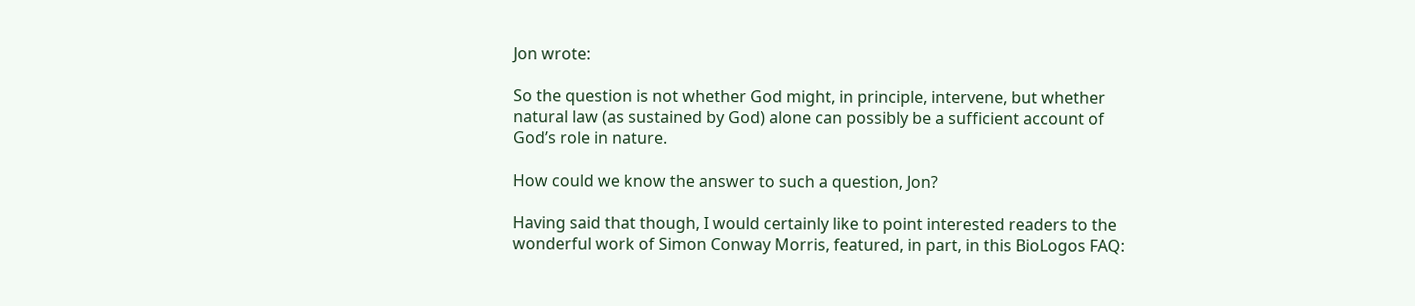Jon wrote:

So the question is not whether God might, in principle, intervene, but whether natural law (as sustained by God) alone can possibly be a sufficient account of God’s role in nature.

How could we know the answer to such a question, Jon?

Having said that though, I would certainly like to point interested readers to the wonderful work of Simon Conway Morris, featured, in part, in this BioLogos FAQ: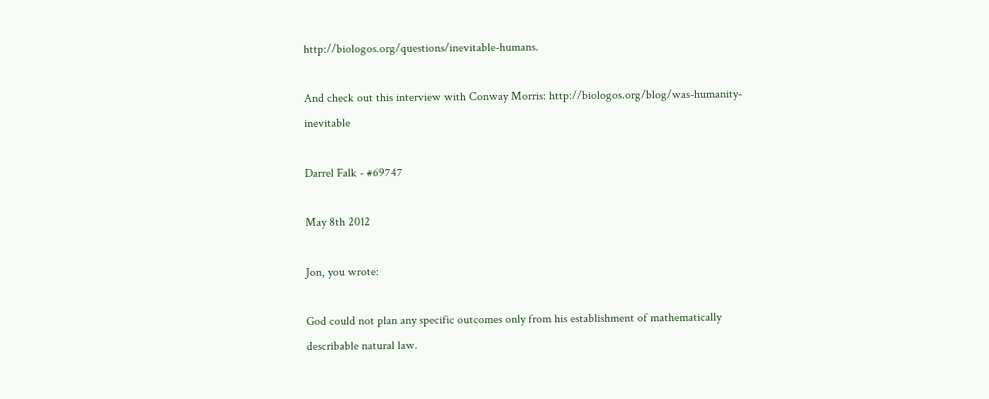http://biologos.org/questions/inevitable-humans.

And check out this interview with Conway Morris: http://biologos.org/blog/was-humanity-inevitable

Darrel Falk - #69747

May 8th 2012

Jon, you wrote:

God could not plan any specific outcomes only from his establishment of mathematically describable natural law.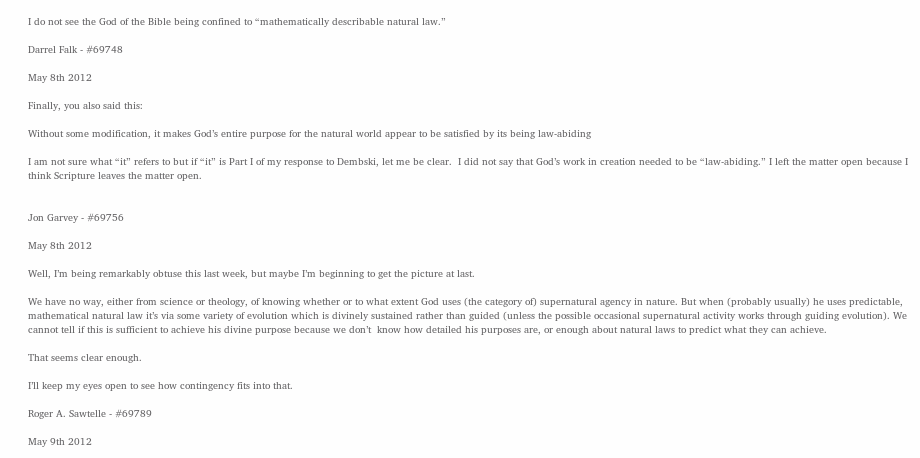I do not see the God of the Bible being confined to “mathematically describable natural law.”

Darrel Falk - #69748

May 8th 2012

Finally, you also said this:

Without some modification, it makes God’s entire purpose for the natural world appear to be satisfied by its being law-abiding

I am not sure what “it” refers to but if “it” is Part I of my response to Dembski, let me be clear.  I did not say that God’s work in creation needed to be “law-abiding.” I left the matter open because I think Scripture leaves the matter open.


Jon Garvey - #69756

May 8th 2012

Well, I’m being remarkably obtuse this last week, but maybe I’m beginning to get the picture at last.

We have no way, either from science or theology, of knowing whether or to what extent God uses (the category of) supernatural agency in nature. But when (probably usually) he uses predictable, mathematical natural law it’s via some variety of evolution which is divinely sustained rather than guided (unless the possible occasional supernatural activity works through guiding evolution). We cannot tell if this is sufficient to achieve his divine purpose because we don’t  know how detailed his purposes are, or enough about natural laws to predict what they can achieve.

That seems clear enough.

I’ll keep my eyes open to see how contingency fits into that.

Roger A. Sawtelle - #69789

May 9th 2012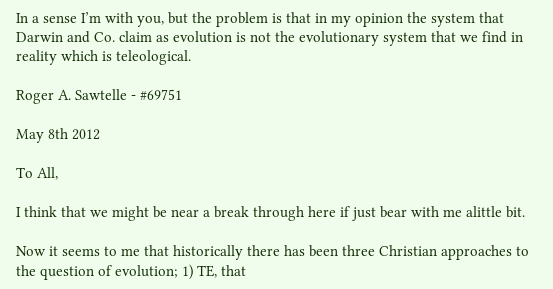In a sense I’m with you, but the problem is that in my opinion the system that Darwin and Co. claim as evolution is not the evolutionary system that we find in reality which is teleological.

Roger A. Sawtelle - #69751

May 8th 2012

To All,

I think that we might be near a break through here if just bear with me alittle bit.

Now it seems to me that historically there has been three Christian approaches to the question of evolution; 1) TE, that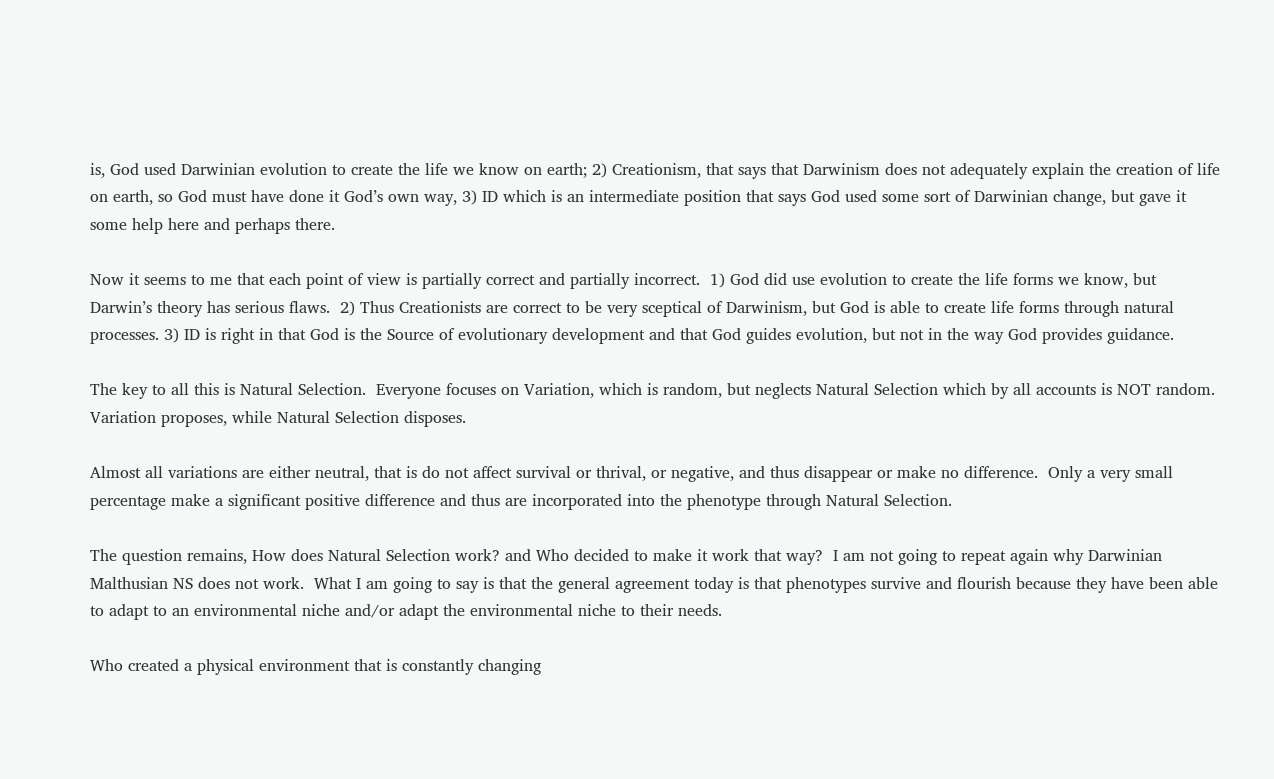is, God used Darwinian evolution to create the life we know on earth; 2) Creationism, that says that Darwinism does not adequately explain the creation of life on earth, so God must have done it God’s own way, 3) ID which is an intermediate position that says God used some sort of Darwinian change, but gave it some help here and perhaps there.

Now it seems to me that each point of view is partially correct and partially incorrect.  1) God did use evolution to create the life forms we know, but Darwin’s theory has serious flaws.  2) Thus Creationists are correct to be very sceptical of Darwinism, but God is able to create life forms through natural processes. 3) ID is right in that God is the Source of evolutionary development and that God guides evolution, but not in the way God provides guidance.

The key to all this is Natural Selection.  Everyone focuses on Variation, which is random, but neglects Natural Selection which by all accounts is NOT random.  Variation proposes, while Natural Selection disposes.

Almost all variations are either neutral, that is do not affect survival or thrival, or negative, and thus disappear or make no difference.  Only a very small percentage make a significant positive difference and thus are incorporated into the phenotype through Natural Selection.

The question remains, How does Natural Selection work? and Who decided to make it work that way?  I am not going to repeat again why Darwinian Malthusian NS does not work.  What I am going to say is that the general agreement today is that phenotypes survive and flourish because they have been able to adapt to an environmental niche and/or adapt the environmental niche to their needs.

Who created a physical environment that is constantly changing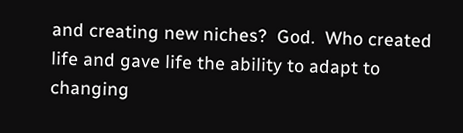and creating new niches?  God.  Who created life and gave life the ability to adapt to changing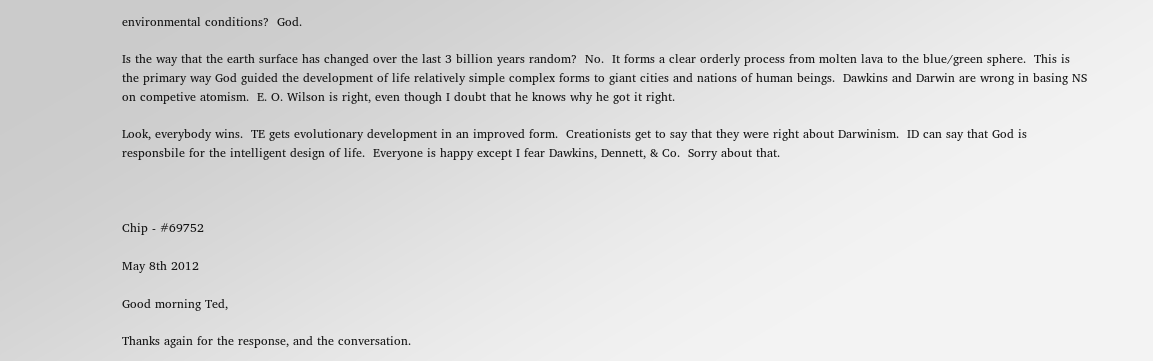environmental conditions?  God.

Is the way that the earth surface has changed over the last 3 billion years random?  No.  It forms a clear orderly process from molten lava to the blue/green sphere.  This is the primary way God guided the development of life relatively simple complex forms to giant cities and nations of human beings.  Dawkins and Darwin are wrong in basing NS on competive atomism.  E. O. Wilson is right, even though I doubt that he knows why he got it right.

Look, everybody wins.  TE gets evolutionary development in an improved form.  Creationists get to say that they were right about Darwinism.  ID can say that God is responsbile for the intelligent design of life.  Everyone is happy except I fear Dawkins, Dennett, & Co.  Sorry about that.



Chip - #69752

May 8th 2012

Good morning Ted,

Thanks again for the response, and the conversation.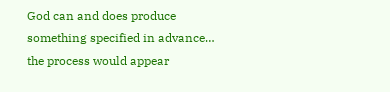God can and does produce something specified in advance… the process would appear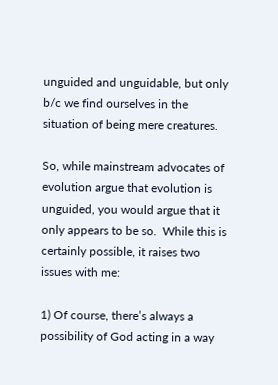unguided and unguidable, but only b/c we find ourselves in the situation of being mere creatures.

So, while mainstream advocates of evolution argue that evolution is unguided, you would argue that it only appears to be so.  While this is certainly possible, it raises two issues with me:

1) Of course, there’s always a possibility of God acting in a way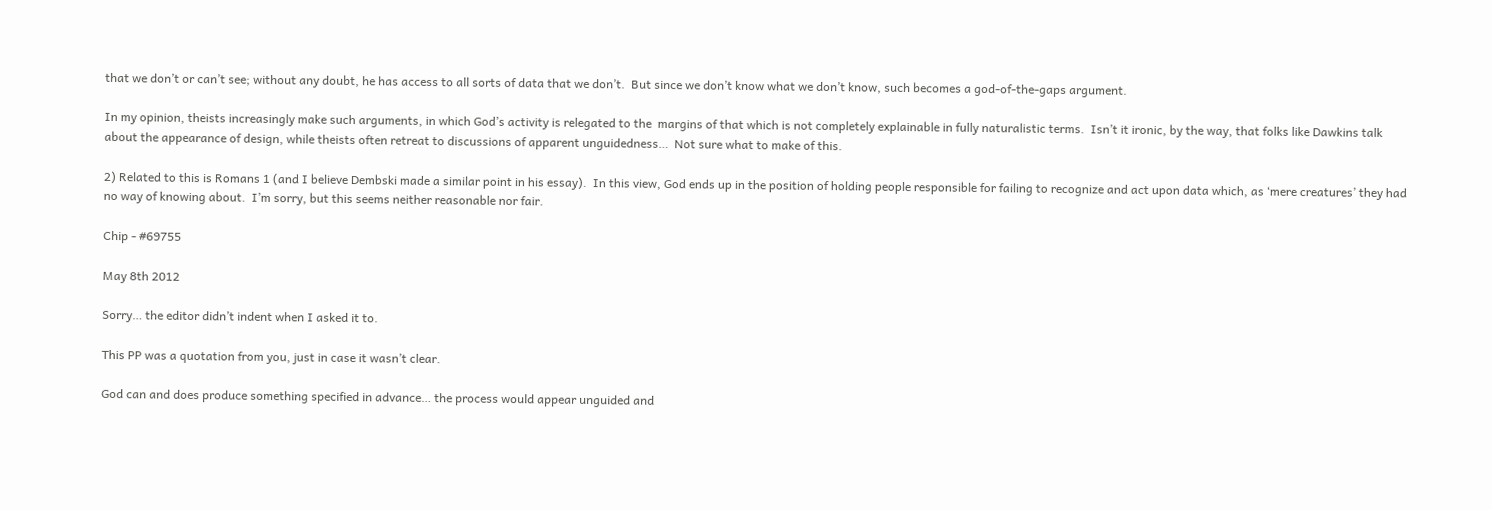that we don’t or can’t see; without any doubt, he has access to all sorts of data that we don’t.  But since we don’t know what we don’t know, such becomes a god-of-the-gaps argument.

In my opinion, theists increasingly make such arguments, in which God’s activity is relegated to the  margins of that which is not completely explainable in fully naturalistic terms.  Isn’t it ironic, by the way, that folks like Dawkins talk about the appearance of design, while theists often retreat to discussions of apparent unguidedness…  Not sure what to make of this.

2) Related to this is Romans 1 (and I believe Dembski made a similar point in his essay).  In this view, God ends up in the position of holding people responsible for failing to recognize and act upon data which, as ‘mere creatures’ they had no way of knowing about.  I’m sorry, but this seems neither reasonable nor fair.

Chip - #69755

May 8th 2012

Sorry… the editor didn’t indent when I asked it to.

This PP was a quotation from you, just in case it wasn’t clear.

God can and does produce something specified in advance… the process would appear unguided and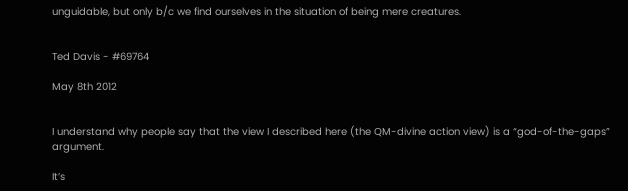unguidable, but only b/c we find ourselves in the situation of being mere creatures.


Ted Davis - #69764

May 8th 2012


I understand why people say that the view I described here (the QM-divine action view) is a “god-of-the-gaps” argument.

It’s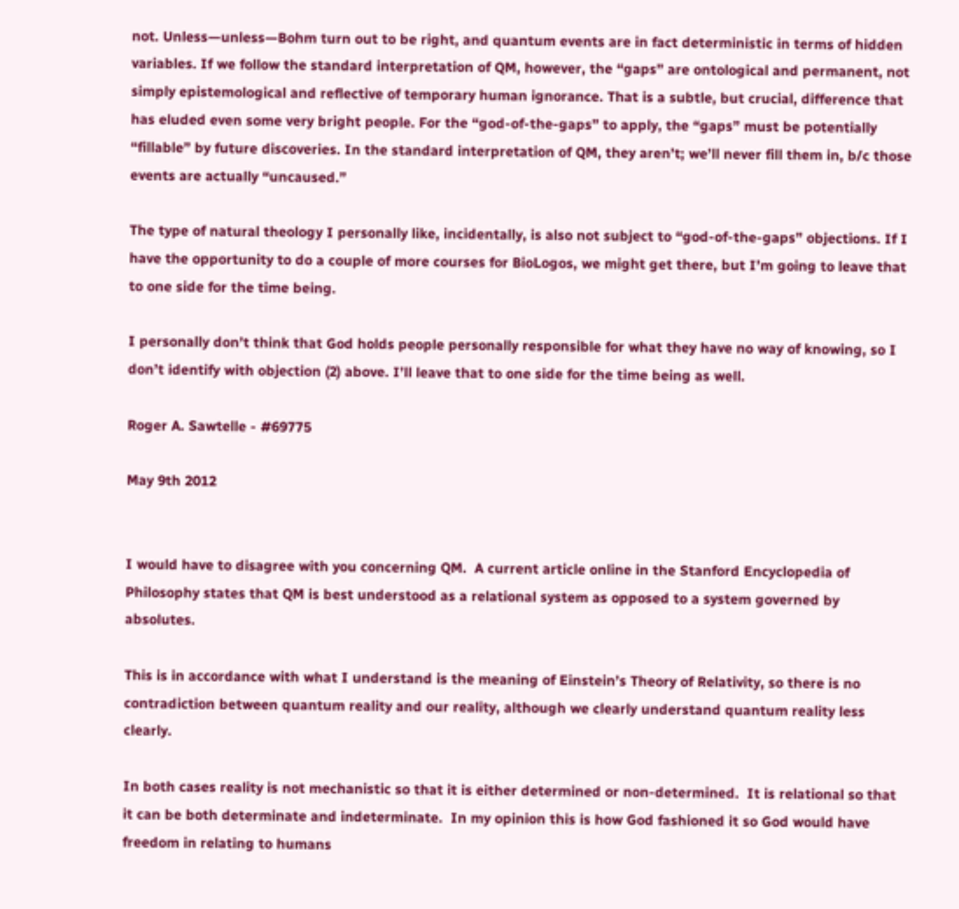not. Unless—unless—Bohm turn out to be right, and quantum events are in fact deterministic in terms of hidden variables. If we follow the standard interpretation of QM, however, the “gaps” are ontological and permanent, not simply epistemological and reflective of temporary human ignorance. That is a subtle, but crucial, difference that has eluded even some very bright people. For the “god-of-the-gaps” to apply, the “gaps” must be potentially “fillable” by future discoveries. In the standard interpretation of QM, they aren’t; we’ll never fill them in, b/c those events are actually “uncaused.”

The type of natural theology I personally like, incidentally, is also not subject to “god-of-the-gaps” objections. If I have the opportunity to do a couple of more courses for BioLogos, we might get there, but I’m going to leave that to one side for the time being.

I personally don’t think that God holds people personally responsible for what they have no way of knowing, so I don’t identify with objection (2) above. I’ll leave that to one side for the time being as well.

Roger A. Sawtelle - #69775

May 9th 2012


I would have to disagree with you concerning QM.  A current article online in the Stanford Encyclopedia of Philosophy states that QM is best understood as a relational system as opposed to a system governed by absolutes.

This is in accordance with what I understand is the meaning of Einstein’s Theory of Relativity, so there is no contradiction between quantum reality and our reality, although we clearly understand quantum reality less clearly.

In both cases reality is not mechanistic so that it is either determined or non-determined.  It is relational so that it can be both determinate and indeterminate.  In my opinion this is how God fashioned it so God would have freedom in relating to humans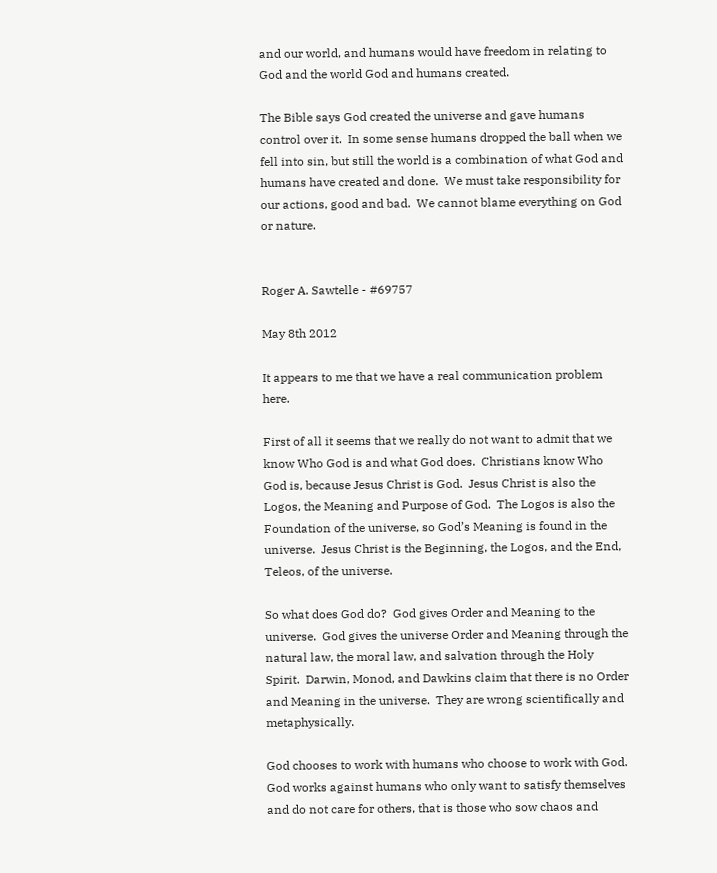and our world, and humans would have freedom in relating to God and the world God and humans created.

The Bible says God created the universe and gave humans control over it.  In some sense humans dropped the ball when we fell into sin, but still the world is a combination of what God and humans have created and done.  We must take responsibility for our actions, good and bad.  We cannot blame everything on God or nature.


Roger A. Sawtelle - #69757

May 8th 2012

It appears to me that we have a real communication problem here.

First of all it seems that we really do not want to admit that we know Who God is and what God does.  Christians know Who God is, because Jesus Christ is God.  Jesus Christ is also the Logos, the Meaning and Purpose of God.  The Logos is also the Foundation of the universe, so God’s Meaning is found in the universe.  Jesus Christ is the Beginning, the Logos, and the End, Teleos, of the universe.

So what does God do?  God gives Order and Meaning to the universe.  God gives the universe Order and Meaning through the natural law, the moral law, and salvation through the Holy Spirit.  Darwin, Monod, and Dawkins claim that there is no Order and Meaning in the universe.  They are wrong scientifically and metaphysically.

God chooses to work with humans who choose to work with God.  God works against humans who only want to satisfy themselves and do not care for others, that is those who sow chaos and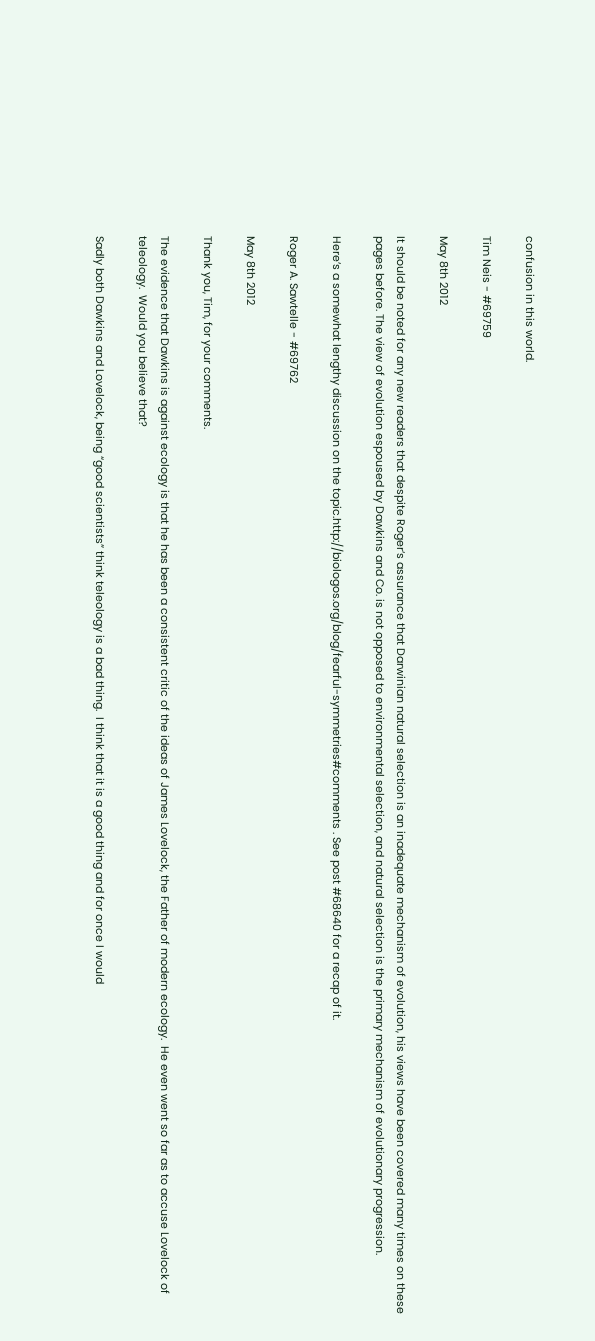confusion in this world.

Tim Neis - #69759

May 8th 2012

It should be noted for any new readers that despite Roger’s assurance that Darwinian natural selection is an inadequate mechanism of evolution, his views have been covered many times on these pages before. The view of evolution espoused by Dawkins and Co. is not opposed to environmental selection, and natural selection is the primary mechanism of evolutionary progression.

Here’s a somewhat lengthy discussion on the topic.http://biologos.org/blog/fearful-symmetries#comments . See post #68640 for a recap of it.

Roger A. Sawtelle - #69762

May 8th 2012

Thank you, Tim, for your comments.

The evidence that Dawkins is against ecology is that he has been a consistent critic of the ideas of James Lovelock, the Father of modern ecology.  He even went so far as to accuse Lovelock of teleology.  Would you believe that?

Sadly both Dawkins and Lovelock, being “good scientists” think teleology is a bad thing.  I think that it is a good thing and for once I would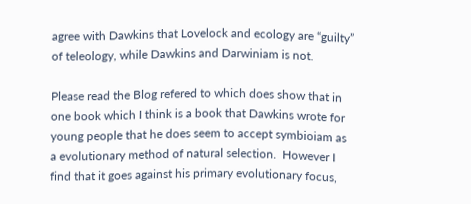agree with Dawkins that Lovelock and ecology are “guilty” of teleology, while Dawkins and Darwiniam is not.

Please read the Blog refered to which does show that in one book which I think is a book that Dawkins wrote for young people that he does seem to accept symbioiam as a evolutionary method of natural selection.  However I find that it goes against his primary evolutionary focus,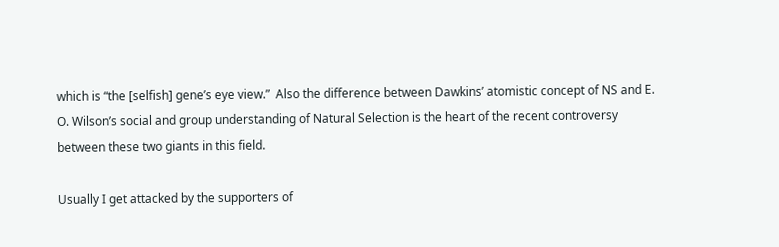which is “the [selfish] gene’s eye view.”  Also the difference between Dawkins’ atomistic concept of NS and E. O. Wilson’s social and group understanding of Natural Selection is the heart of the recent controversy between these two giants in this field.

Usually I get attacked by the supporters of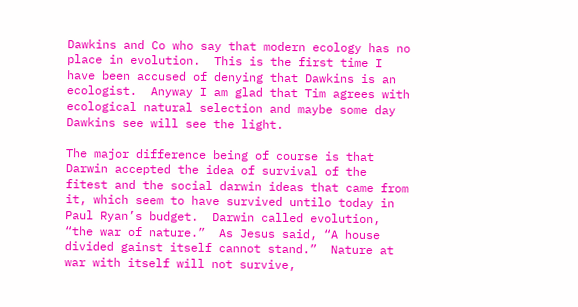Dawkins and Co who say that modern ecology has no place in evolution.  This is the first time I have been accused of denying that Dawkins is an ecologist.  Anyway I am glad that Tim agrees with ecological natural selection and maybe some day Dawkins see will see the light.

The major difference being of course is that Darwin accepted the idea of survival of the fitest and the social darwin ideas that came from it, which seem to have survived untilo today in Paul Ryan’s budget.  Darwin called evolution, “the war of nature.”  As Jesus said, “A house divided gainst itself cannot stand.”  Nature at war with itself will not survive,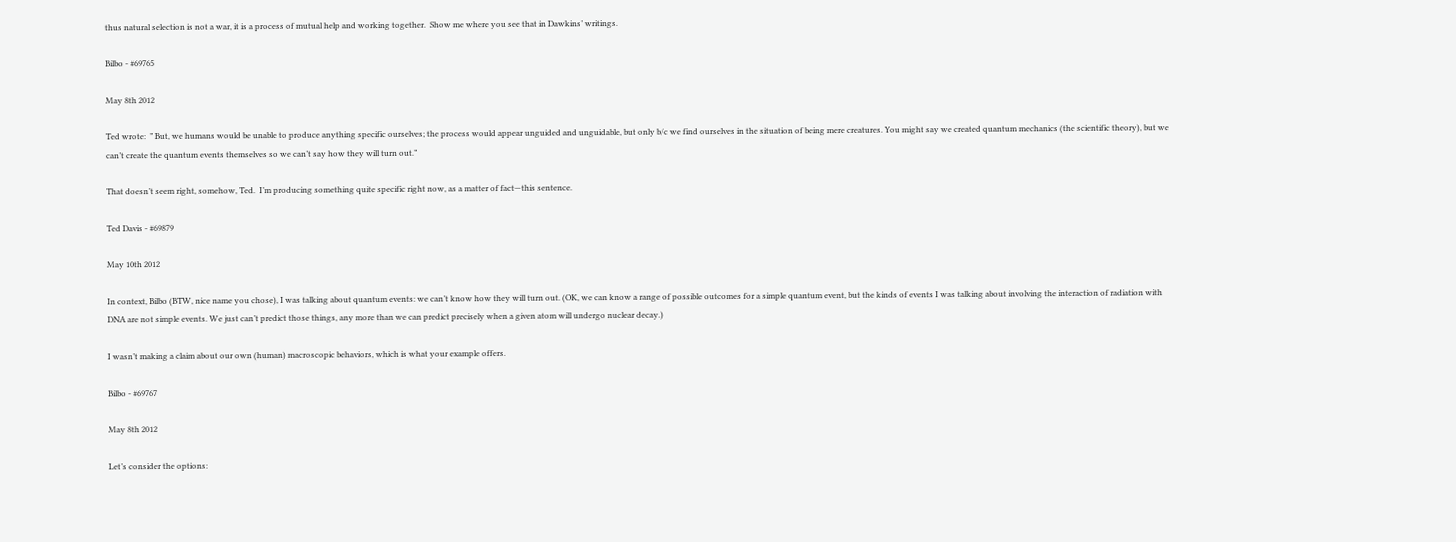thus natural selection is not a war, it is a process of mutual help and working together.  Show me where you see that in Dawkins’ writings.

Bilbo - #69765

May 8th 2012

Ted wrote:  ” But, we humans would be unable to produce anything specific ourselves; the process would appear unguided and unguidable, but only b/c we find ourselves in the situation of being mere creatures. You might say we created quantum mechanics (the scientific theory), but we can’t create the quantum events themselves so we can’t say how they will turn out.”

That doesn’t seem right, somehow, Ted.  I’m producing something quite specific right now, as a matter of fact—this sentence.

Ted Davis - #69879

May 10th 2012

In context, Bilbo (BTW, nice name you chose), I was talking about quantum events: we can’t know how they will turn out. (OK, we can know a range of possible outcomes for a simple quantum event, but the kinds of events I was talking about involving the interaction of radiation with DNA are not simple events. We just can’t predict those things, any more than we can predict precisely when a given atom will undergo nuclear decay.)

I wasn’t making a claim about our own (human) macroscopic behaviors, which is what your example offers.

Bilbo - #69767

May 8th 2012

Let’s consider the options: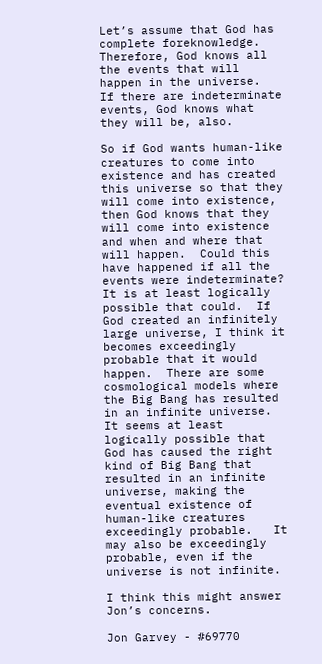Let’s assume that God has complete foreknowledge.  Therefore, God knows all the events that will happen in the universe.  If there are indeterminate events, God knows what they will be, also.

So if God wants human-like creatures to come into existence and has created this universe so that they will come into existence, then God knows that they will come into existence and when and where that will happen.  Could this have happened if all the events were indeterminate?  It is at least logically possible that could.  If God created an infinitely large universe, I think it becomes exceedingly probable that it would happen.  There are some cosmological models where the Big Bang has resulted in an infinite universe.  It seems at least logically possible that God has caused the right kind of Big Bang that resulted in an infinite universe, making the eventual existence of human-like creatures exceedingly probable.   It may also be exceedingly probable, even if the universe is not infinite.

I think this might answer Jon’s concerns.

Jon Garvey - #69770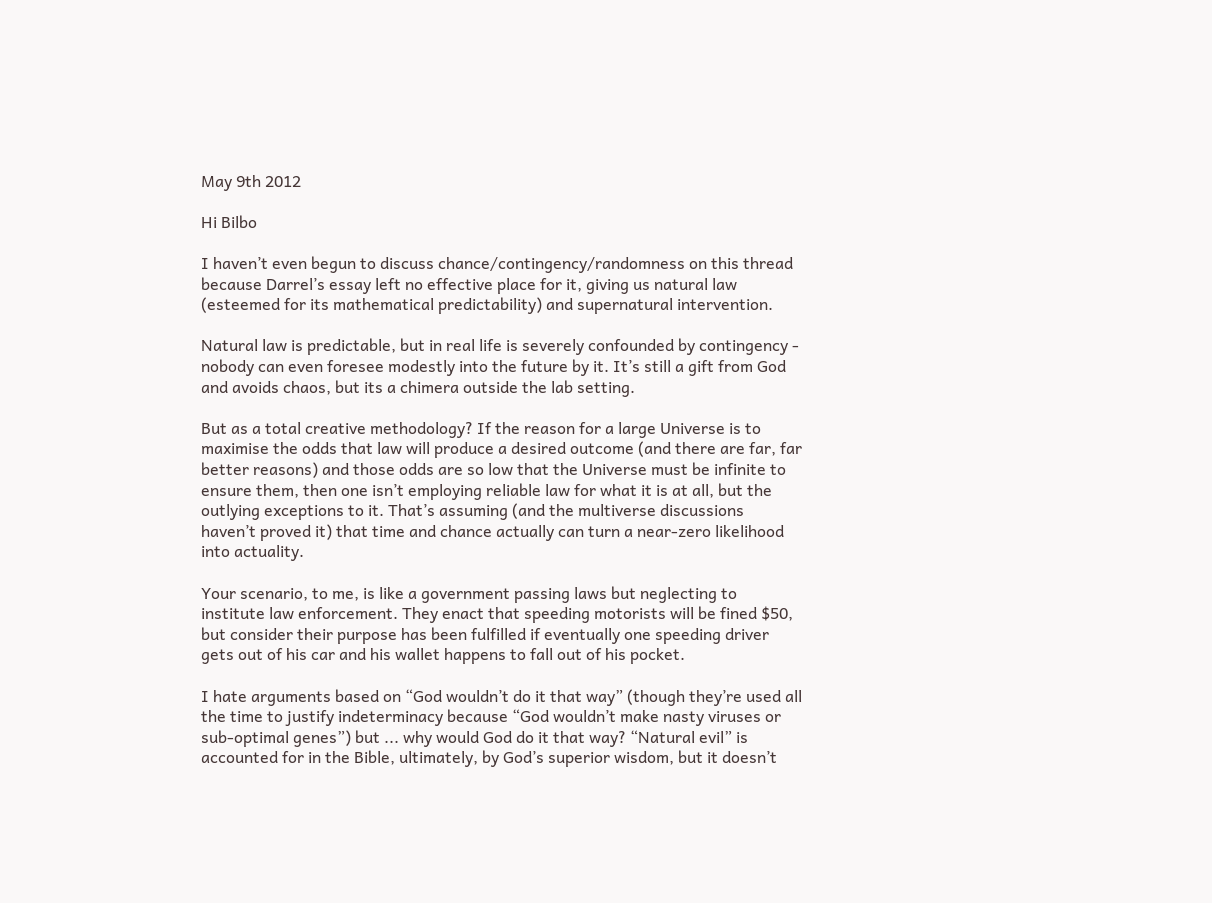May 9th 2012

Hi Bilbo

I haven’t even begun to discuss chance/contingency/randomness on this thread because Darrel’s essay left no effective place for it, giving us natural law (esteemed for its mathematical predictability) and supernatural intervention.

Natural law is predictable, but in real life is severely confounded by contingency - nobody can even foresee modestly into the future by it. It’s still a gift from God and avoids chaos, but its a chimera outside the lab setting.

But as a total creative methodology? If the reason for a large Universe is to maximise the odds that law will produce a desired outcome (and there are far, far better reasons) and those odds are so low that the Universe must be infinite to ensure them, then one isn’t employing reliable law for what it is at all, but the outlying exceptions to it. That’s assuming (and the multiverse discussions haven’t proved it) that time and chance actually can turn a near-zero likelihood into actuality.

Your scenario, to me, is like a government passing laws but neglecting to institute law enforcement. They enact that speeding motorists will be fined $50, but consider their purpose has been fulfilled if eventually one speeding driver gets out of his car and his wallet happens to fall out of his pocket.

I hate arguments based on “God wouldn’t do it that way” (though they’re used all the time to justify indeterminacy because “God wouldn’t make nasty viruses or sub-optimal genes”) but ... why would God do it that way? “Natural evil” is accounted for in the Bible, ultimately, by God’s superior wisdom, but it doesn’t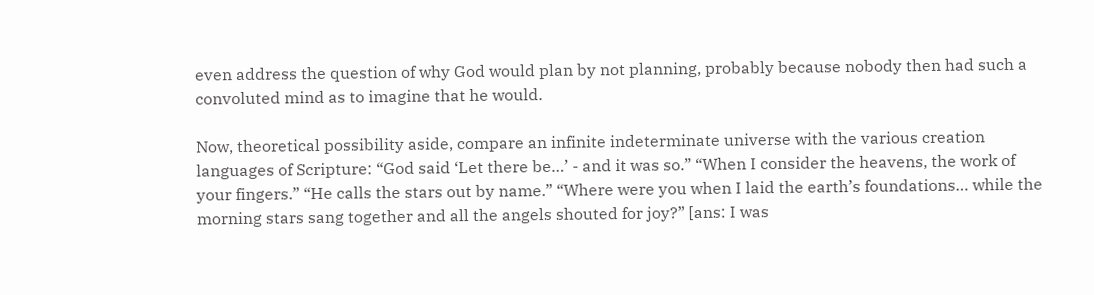even address the question of why God would plan by not planning, probably because nobody then had such a convoluted mind as to imagine that he would.

Now, theoretical possibility aside, compare an infinite indeterminate universe with the various creation languages of Scripture: “God said ‘Let there be…’ - and it was so.” “When I consider the heavens, the work of your fingers.” “He calls the stars out by name.” “Where were you when I laid the earth’s foundations… while the morning stars sang together and all the angels shouted for joy?” [ans: I was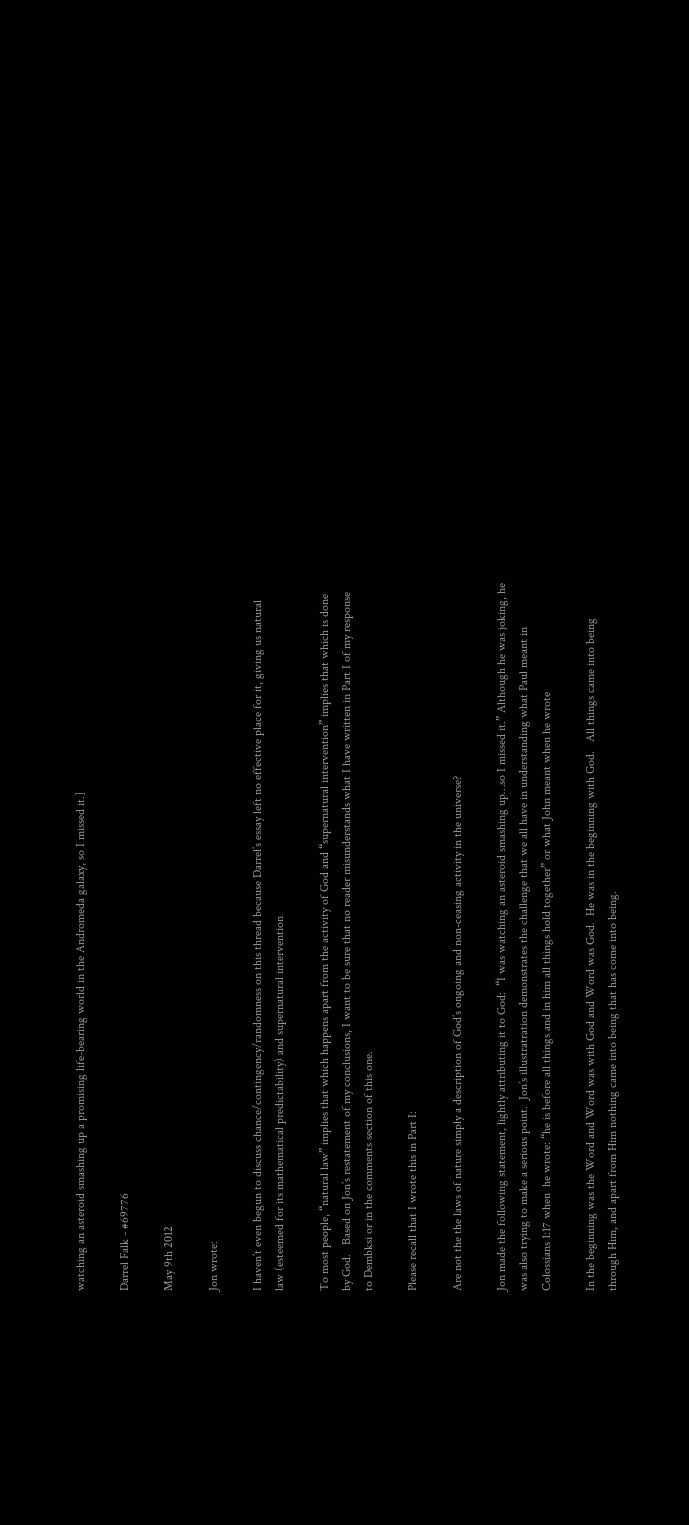watching an asteroid smashing up a promising life-bearing world in the Andromeda galaxy, so I missed it.]

Darrel Falk - #69776

May 9th 2012

Jon wrote:

I haven’t even begun to discuss chance/contingency/randomness on this thread because Darrel’s essay left no effective place for it, giving us natural law (esteemed for its mathematical predictability) and supernatural intervention

To most people, “natural law” implies that which happens apart from the activity of God and “supernatural intervention” implies that which is done by God.   Based on Jon’s restatement of my conclusions, I want to be sure that no reader misunderstands what I have written in Part I of my response to Dembksi or in the comments section of this one.

Please recall that I wrote this in Part I:

Are not the the laws of nature simply a description of God’s ongoing and non-ceasing activity in the universe?

Jon made the following statement, lightly attributing it to God:  “I was watching an asteroid smashing up…so I missed it.” Although he was joking, he was also trying to make a serious point.  Jon’s illustratration demonstrates the challenge that we all have in understanding what Paul meant in Colossians 1:17 when  he wrote: “he is before all things and in him all things hold together” or what John meant when he wrote

In the beginning was the Word and Word was with God and Word was God.  He was in the beginning with God.   All things came into being through Him, and apart from Him nothing came into being that has come into being.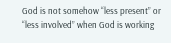God is not somehow “less present” or “less involved” when God is working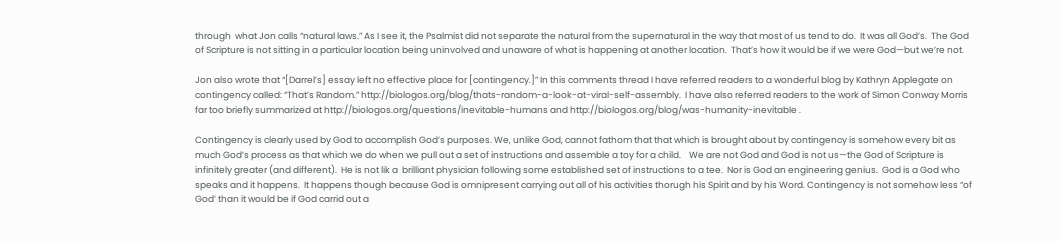through  what Jon calls “natural laws.” As I see it, the Psalmist did not separate the natural from the supernatural in the way that most of us tend to do.  It was all God’s.  The God of Scripture is not sitting in a particular location being uninvolved and unaware of what is happening at another location.  That’s how it would be if we were God—but we’re not.

Jon also wrote that “[Darrel’s] essay left no effective place for [contingency.]” In this comments thread I have referred readers to a wonderful blog by Kathryn Applegate on contingency called: “That’s Random.” http://biologos.org/blog/thats-random-a-look-at-viral-self-assembly.  I have also referred readers to the work of Simon Conway Morris far too briefly summarized at http://biologos.org/questions/inevitable-humans and http://biologos.org/blog/was-humanity-inevitable .

Contingency is clearly used by God to accomplish God’s purposes. We, unlike God, cannot fathom that that which is brought about by contingency is somehow every bit as much God’s process as that which we do when we pull out a set of instructions and assemble a toy for a child.    We are not God and God is not us—the God of Scripture is infinitely greater (and different).  He is not lik a  brilliant physician following some established set of instructions to a tee.  Nor is God an engineering genius.  God is a God who speaks and it happens.  It happens though because God is omnipresent carrying out all of his activities thorugh his Spirit and by his Word. Contingency is not somehow less “of God’ than it would be if God carrid out a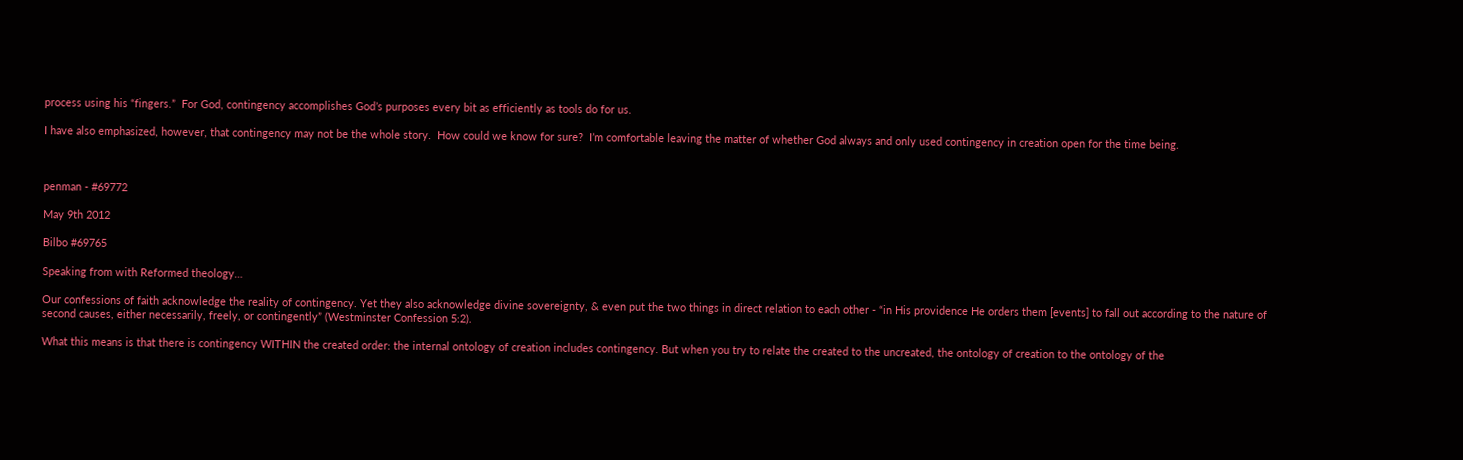process using his “fingers.”  For God, contingency accomplishes God’s purposes every bit as efficiently as tools do for us.

I have also emphasized, however, that contingency may not be the whole story.  How could we know for sure?  I’m comfortable leaving the matter of whether God always and only used contingency in creation open for the time being.



penman - #69772

May 9th 2012

Bilbo #69765

Speaking from with Reformed theology…

Our confessions of faith acknowledge the reality of contingency. Yet they also acknowledge divine sovereignty, & even put the two things in direct relation to each other - “in His providence He orders them [events] to fall out according to the nature of second causes, either necessarily, freely, or contingently” (Westminster Confession 5:2).

What this means is that there is contingency WITHIN the created order: the internal ontology of creation includes contingency. But when you try to relate the created to the uncreated, the ontology of creation to the ontology of the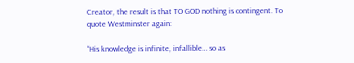Creator, the result is that TO GOD nothing is contingent. To quote Westminster again:

“His knowledge is infinite, infallible… so as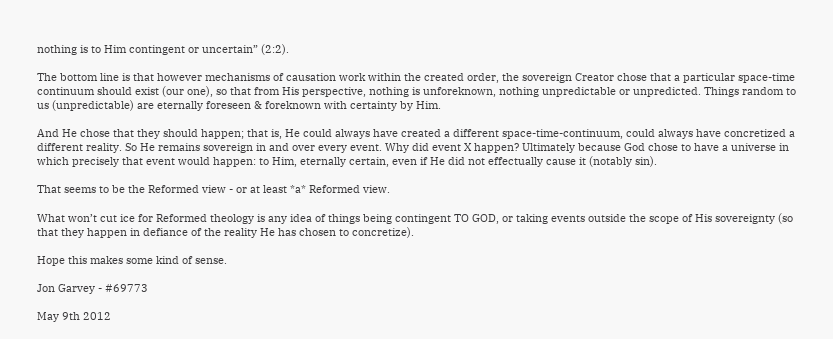nothing is to Him contingent or uncertain” (2:2).

The bottom line is that however mechanisms of causation work within the created order, the sovereign Creator chose that a particular space-time continuum should exist (our one), so that from His perspective, nothing is unforeknown, nothing unpredictable or unpredicted. Things random to us (unpredictable) are eternally foreseen & foreknown with certainty by Him.

And He chose that they should happen; that is, He could always have created a different space-time-continuum, could always have concretized a different reality. So He remains sovereign in and over every event. Why did event X happen? Ultimately because God chose to have a universe in which precisely that event would happen: to Him, eternally certain, even if He did not effectually cause it (notably sin).

That seems to be the Reformed view - or at least *a* Reformed view.

What won’t cut ice for Reformed theology is any idea of things being contingent TO GOD, or taking events outside the scope of His sovereignty (so that they happen in defiance of the reality He has chosen to concretize).

Hope this makes some kind of sense.

Jon Garvey - #69773

May 9th 2012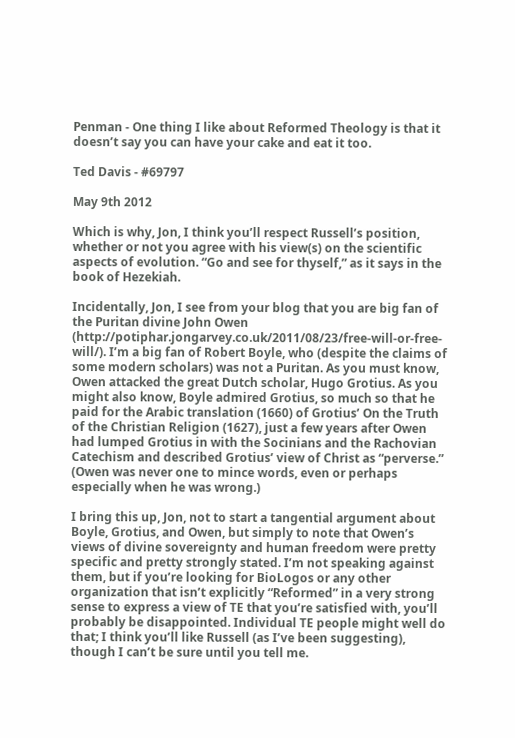Penman - One thing I like about Reformed Theology is that it doesn’t say you can have your cake and eat it too.

Ted Davis - #69797

May 9th 2012

Which is why, Jon, I think you’ll respect Russell’s position, whether or not you agree with his view(s) on the scientific aspects of evolution. “Go and see for thyself,” as it says in the book of Hezekiah.

Incidentally, Jon, I see from your blog that you are big fan of the Puritan divine John Owen (http://potiphar.jongarvey.co.uk/2011/08/23/free-will-or-free-will/). I’m a big fan of Robert Boyle, who (despite the claims of some modern scholars) was not a Puritan. As you must know, Owen attacked the great Dutch scholar, Hugo Grotius. As you might also know, Boyle admired Grotius, so much so that he paid for the Arabic translation (1660) of Grotius’ On the Truth of the Christian Religion (1627), just a few years after Owen had lumped Grotius in with the Socinians and the Rachovian Catechism and described Grotius’ view of Christ as “perverse.” (Owen was never one to mince words, even or perhaps especially when he was wrong.)

I bring this up, Jon, not to start a tangential argument about Boyle, Grotius, and Owen, but simply to note that Owen’s views of divine sovereignty and human freedom were pretty specific and pretty strongly stated. I’m not speaking against them, but if you’re looking for BioLogos or any other organization that isn’t explicitly “Reformed” in a very strong sense to express a view of TE that you’re satisfied with, you’ll probably be disappointed. Individual TE people might well do that; I think you’ll like Russell (as I’ve been suggesting), though I can’t be sure until you tell me.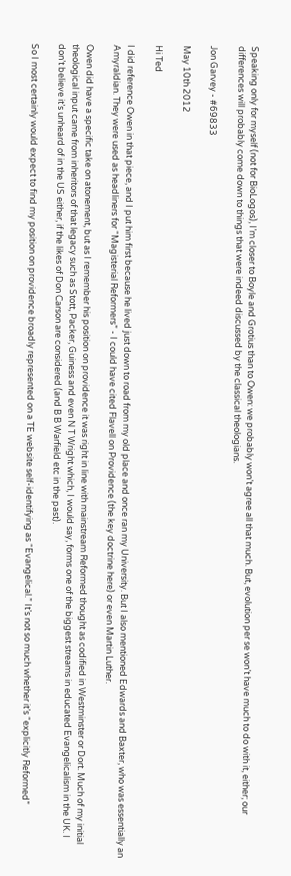Speaking only for myself (not for BioLogos), I’m closer to Boyle and Grotius than to Owen: we probably won’t agree all that much. But, evolution per se won’t have much to do with it, either; our differences will probably come down to things that were indeed discussed by the classical theologians.

Jon Garvey - #69833

May 10th 2012

Hi Ted

I did reference Owen in that piece, and I put him first because he lived just down to road from my old place and once ran my University. But I also mentioned Edwards and Baxter, who was essentially an Amyraldian. They were used as headliners for “Magisterial Reformers” - I could have cited Flavell on Providence (the key doctrine here) or even Martin Luther.

Owen did have a specific take on atonement, but as I remember his position on providence it was right in line with mainstream Reformed thought as codified in Westminster or Dort. Much of my initial theological input came from inheritors of that legacy such as Stott, Packer, Guiness and even N T Wright which, I would say, forms one of the biggest streams in educated Evangelicalism in the UK. I don’t believe it’s unheard of in the US either, if the likes of Don Carson are considered (and B B Warfield etc in the past).

So I most certainly would expect to find my position on providence broadly represented on a TE website self-identifying as “Evangelical.” It’s not so much whether it’s “explicitly Reformed”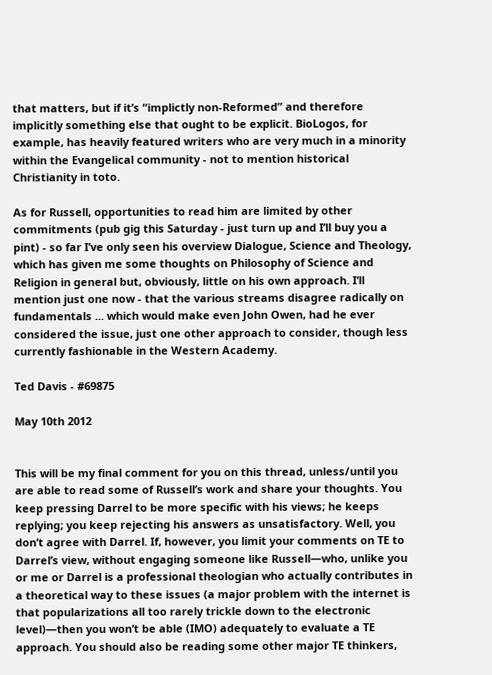that matters, but if it’s “implictly non-Reformed” and therefore implicitly something else that ought to be explicit. BioLogos, for example, has heavily featured writers who are very much in a minority within the Evangelical community - not to mention historical Christianity in toto.

As for Russell, opportunities to read him are limited by other commitments (pub gig this Saturday - just turn up and I’ll buy you a pint) - so far I’ve only seen his overview Dialogue, Science and Theology, which has given me some thoughts on Philosophy of Science and Religion in general but, obviously, little on his own approach. I’ll mention just one now - that the various streams disagree radically on fundamentals ... which would make even John Owen, had he ever considered the issue, just one other approach to consider, though less currently fashionable in the Western Academy.

Ted Davis - #69875

May 10th 2012


This will be my final comment for you on this thread, unless/until you are able to read some of Russell’s work and share your thoughts. You keep pressing Darrel to be more specific with his views; he keeps replying; you keep rejecting his answers as unsatisfactory. Well, you don’t agree with Darrel. If, however, you limit your comments on TE to Darrel’s view, without engaging someone like Russell—who, unlike you or me or Darrel is a professional theologian who actually contributes in a theoretical way to these issues (a major problem with the internet is that popularizations all too rarely trickle down to the electronic level)—then you won’t be able (IMO) adequately to evaluate a TE approach. You should also be reading some other major TE thinkers,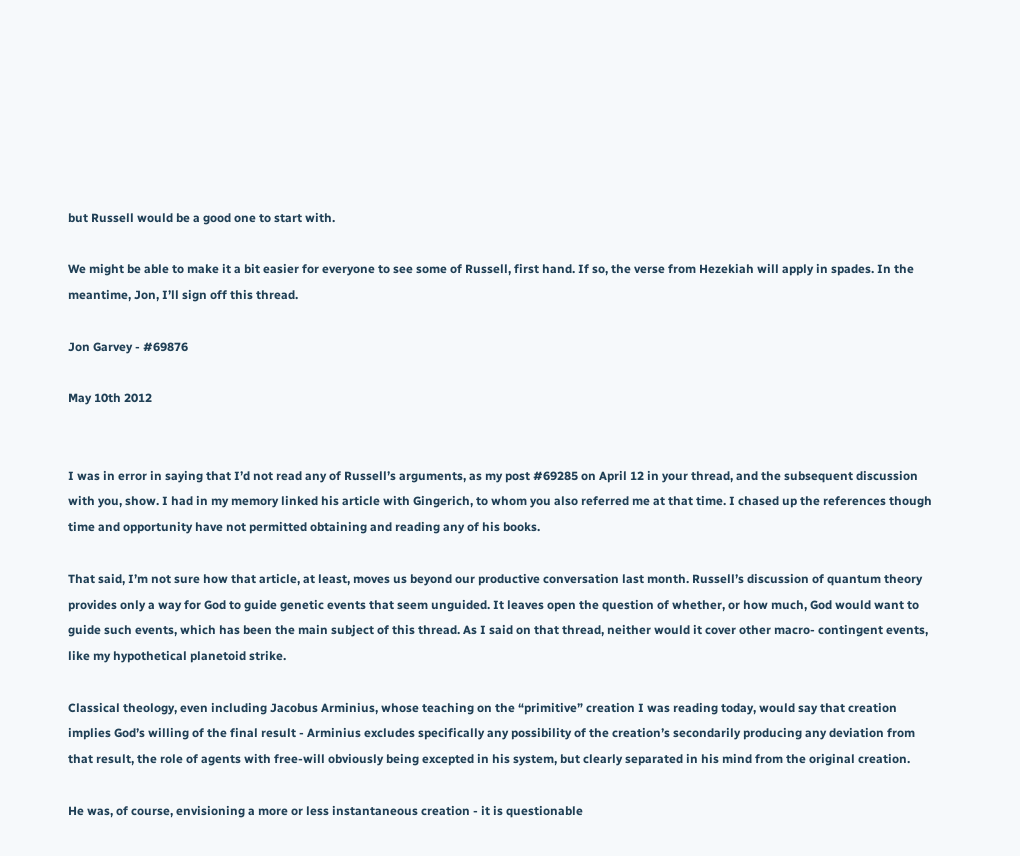but Russell would be a good one to start with.

We might be able to make it a bit easier for everyone to see some of Russell, first hand. If so, the verse from Hezekiah will apply in spades. In the meantime, Jon, I’ll sign off this thread.

Jon Garvey - #69876

May 10th 2012


I was in error in saying that I’d not read any of Russell’s arguments, as my post #69285 on April 12 in your thread, and the subsequent discussion with you, show. I had in my memory linked his article with Gingerich, to whom you also referred me at that time. I chased up the references though time and opportunity have not permitted obtaining and reading any of his books.

That said, I’m not sure how that article, at least, moves us beyond our productive conversation last month. Russell’s discussion of quantum theory provides only a way for God to guide genetic events that seem unguided. It leaves open the question of whether, or how much, God would want to guide such events, which has been the main subject of this thread. As I said on that thread, neither would it cover other macro- contingent events, like my hypothetical planetoid strike.

Classical theology, even including Jacobus Arminius, whose teaching on the “primitive” creation I was reading today, would say that creation implies God’s willing of the final result - Arminius excludes specifically any possibility of the creation’s secondarily producing any deviation from that result, the role of agents with free-will obviously being excepted in his system, but clearly separated in his mind from the original creation.

He was, of course, envisioning a more or less instantaneous creation - it is questionable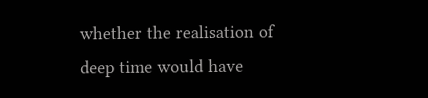whether the realisation of deep time would have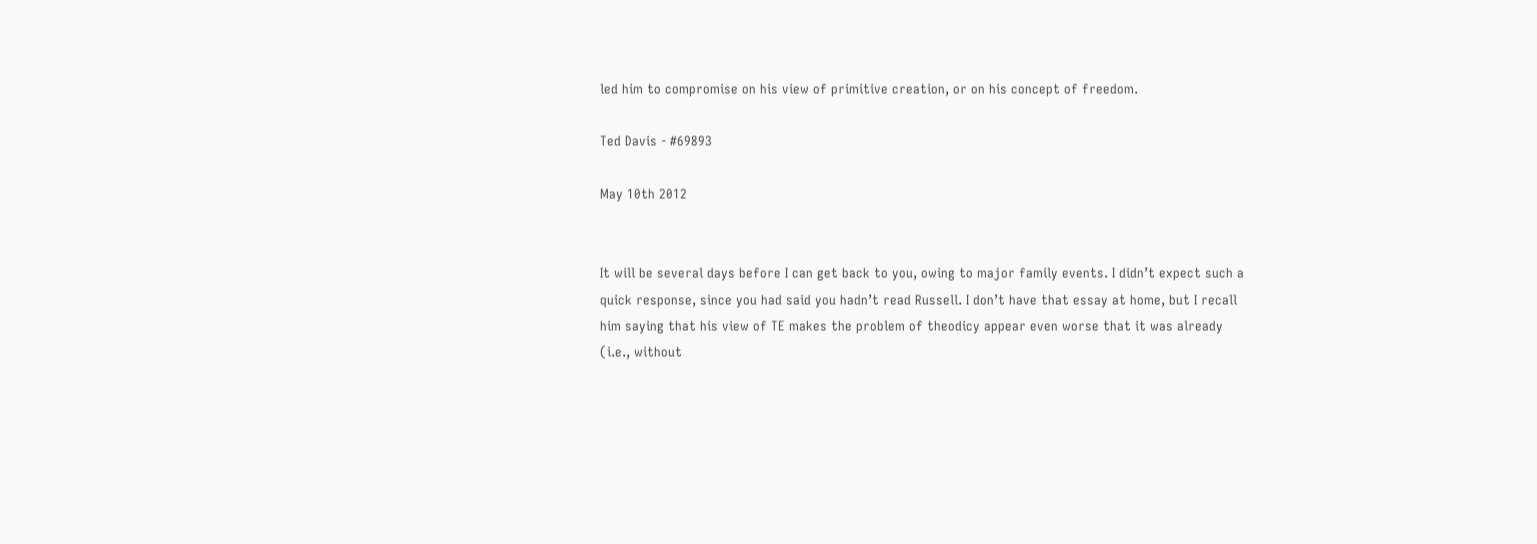led him to compromise on his view of primitive creation, or on his concept of freedom.

Ted Davis - #69893

May 10th 2012


It will be several days before I can get back to you, owing to major family events. I didn’t expect such a quick response, since you had said you hadn’t read Russell. I don’t have that essay at home, but I recall him saying that his view of TE makes the problem of theodicy appear even worse that it was already (i.e., without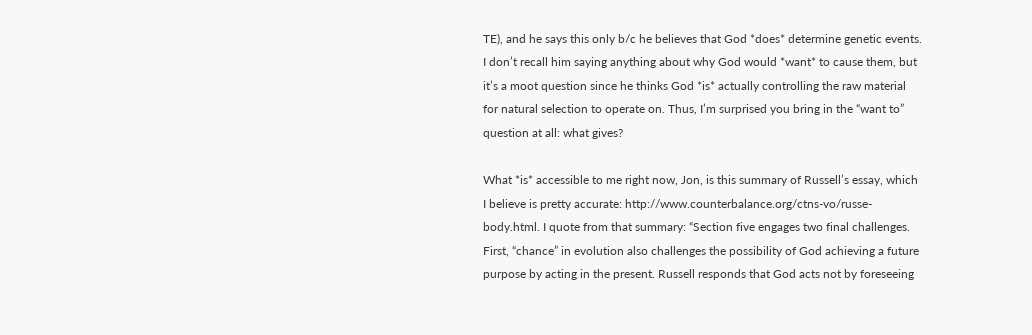TE), and he says this only b/c he believes that God *does* determine genetic events. I don’t recall him saying anything about why God would *want* to cause them, but it’s a moot question since he thinks God *is* actually controlling the raw material for natural selection to operate on. Thus, I’m surprised you bring in the “want to” question at all: what gives?

What *is* accessible to me right now, Jon, is this summary of Russell’s essay, which I believe is pretty accurate: http://www.counterbalance.org/ctns-vo/russe-body.html. I quote from that summary: “Section five engages two final challenges. First, “chance” in evolution also challenges the possibility of God achieving a future purpose by acting in the present. Russell responds that God acts not by foreseeing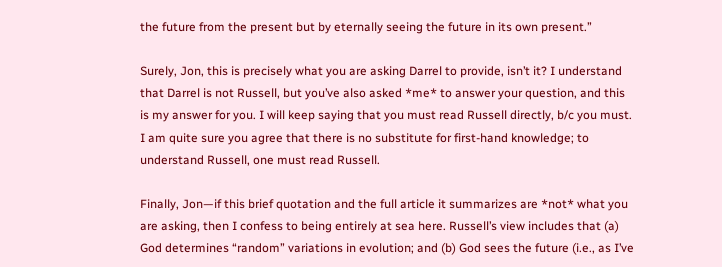the future from the present but by eternally seeing the future in its own present.”

Surely, Jon, this is precisely what you are asking Darrel to provide, isn’t it? I understand that Darrel is not Russell, but you’ve also asked *me* to answer your question, and this is my answer for you. I will keep saying that you must read Russell directly, b/c you must. I am quite sure you agree that there is no substitute for first-hand knowledge; to understand Russell, one must read Russell.

Finally, Jon—if this brief quotation and the full article it summarizes are *not* what you are asking, then I confess to being entirely at sea here. Russell’s view includes that (a) God determines “random” variations in evolution; and (b) God sees the future (i.e., as I’ve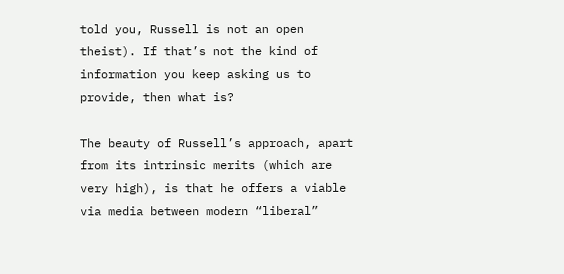told you, Russell is not an open theist). If that’s not the kind of information you keep asking us to provide, then what is?

The beauty of Russell’s approach, apart from its intrinsic merits (which are very high), is that he offers a viable via media between modern “liberal”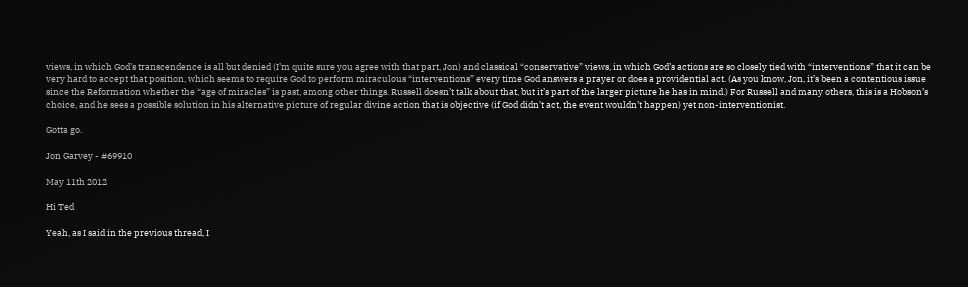views, in which God’s transcendence is all but denied (I’m quite sure you agree with that part, Jon) and classical “conservative” views, in which God’s actions are so closely tied with “interventions” that it can be very hard to accept that position, which seems to require God to perform miraculous “interventions” every time God answers a prayer or does a providential act. (As you know, Jon, it’s been a contentious issue since the Reformation whether the “age of miracles” is past, among other things. Russell doesn’t talk about that, but it’s part of the larger picture he has in mind.) For Russell and many others, this is a Hobson’s choice, and he sees a possible solution in his alternative picture of regular divine action that is objective (if God didn’t act, the event wouldn’t happen) yet non-interventionist.

Gotta go.

Jon Garvey - #69910

May 11th 2012

Hi Ted

Yeah, as I said in the previous thread, I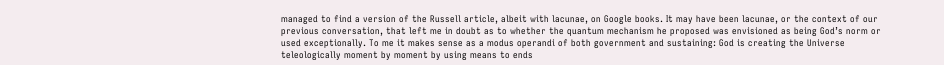managed to find a version of the Russell article, albeit with lacunae, on Google books. It may have been lacunae, or the context of our previous conversation, that left me in doubt as to whether the quantum mechanism he proposed was envisioned as being God’s norm or used exceptionally. To me it makes sense as a modus operandi of both government and sustaining: God is creating the Universe teleologically moment by moment by using means to ends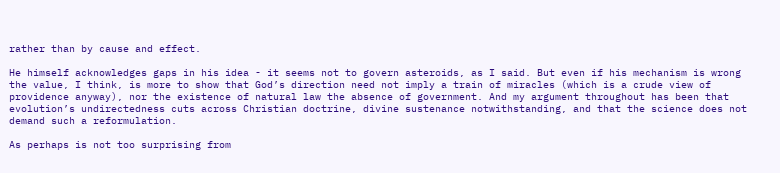rather than by cause and effect.

He himself acknowledges gaps in his idea - it seems not to govern asteroids, as I said. But even if his mechanism is wrong the value, I think, is more to show that God’s direction need not imply a train of miracles (which is a crude view of providence anyway), nor the existence of natural law the absence of government. And my argument throughout has been that evolution’s undirectedness cuts across Christian doctrine, divine sustenance notwithstanding, and that the science does not demand such a reformulation.

As perhaps is not too surprising from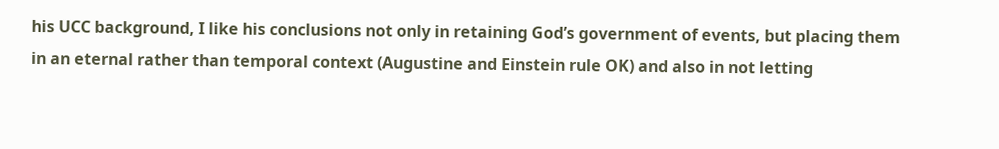his UCC background, I like his conclusions not only in retaining God’s government of events, but placing them in an eternal rather than temporal context (Augustine and Einstein rule OK) and also in not letting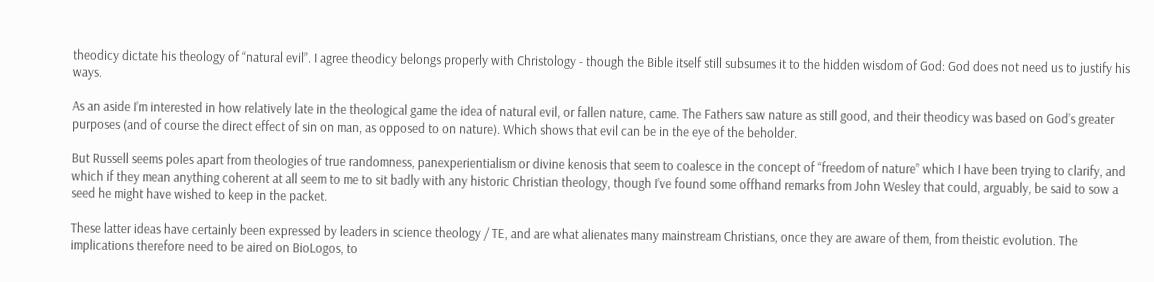theodicy dictate his theology of “natural evil”. I agree theodicy belongs properly with Christology - though the Bible itself still subsumes it to the hidden wisdom of God: God does not need us to justify his ways.

As an aside I’m interested in how relatively late in the theological game the idea of natural evil, or fallen nature, came. The Fathers saw nature as still good, and their theodicy was based on God’s greater purposes (and of course the direct effect of sin on man, as opposed to on nature). Which shows that evil can be in the eye of the beholder.

But Russell seems poles apart from theologies of true randomness, panexperientialism or divine kenosis that seem to coalesce in the concept of “freedom of nature” which I have been trying to clarify, and which if they mean anything coherent at all seem to me to sit badly with any historic Christian theology, though I’ve found some offhand remarks from John Wesley that could, arguably, be said to sow a seed he might have wished to keep in the packet.

These latter ideas have certainly been expressed by leaders in science theology / TE, and are what alienates many mainstream Christians, once they are aware of them, from theistic evolution. The implications therefore need to be aired on BioLogos, to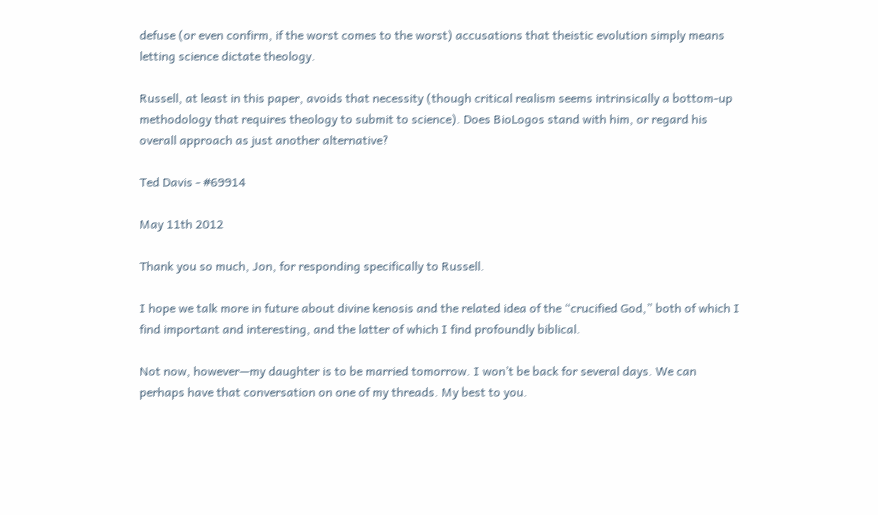defuse (or even confirm, if the worst comes to the worst) accusations that theistic evolution simply means letting science dictate theology.

Russell, at least in this paper, avoids that necessity (though critical realism seems intrinsically a bottom-up methodology that requires theology to submit to science). Does BioLogos stand with him, or regard his overall approach as just another alternative?

Ted Davis - #69914

May 11th 2012

Thank you so much, Jon, for responding specifically to Russell.

I hope we talk more in future about divine kenosis and the related idea of the “crucified God,” both of which I find important and interesting, and the latter of which I find profoundly biblical.

Not now, however—my daughter is to be married tomorrow. I won’t be back for several days. We can perhaps have that conversation on one of my threads. My best to you.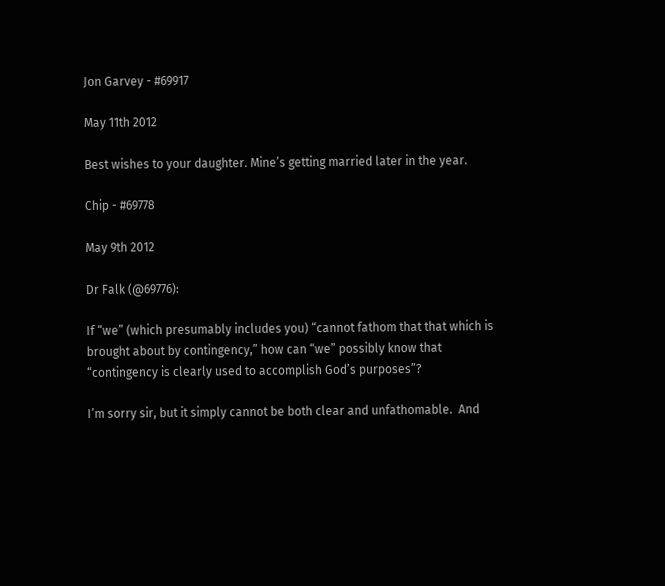Jon Garvey - #69917

May 11th 2012

Best wishes to your daughter. Mine’s getting married later in the year.

Chip - #69778

May 9th 2012

Dr Falk (@69776):

If “we” (which presumably includes you) “cannot fathom that that which is brought about by contingency,” how can “we” possibly know that “contingency is clearly used to accomplish God’s purposes”?

I’m sorry sir, but it simply cannot be both clear and unfathomable.  And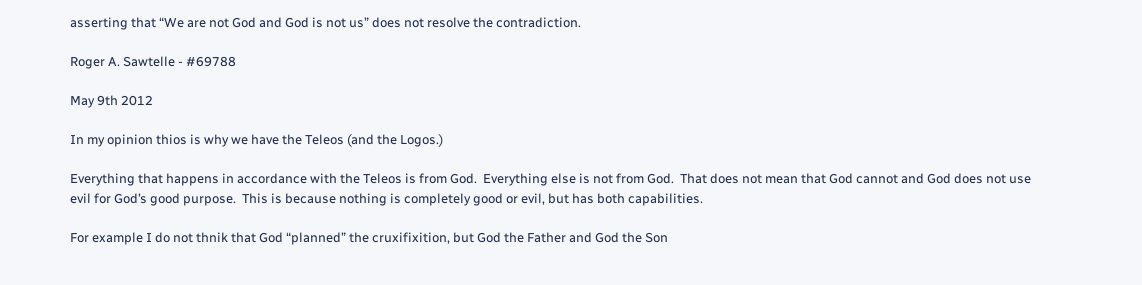asserting that “We are not God and God is not us” does not resolve the contradiction.

Roger A. Sawtelle - #69788

May 9th 2012

In my opinion thios is why we have the Teleos (and the Logos.)

Everything that happens in accordance with the Teleos is from God.  Everything else is not from God.  That does not mean that God cannot and God does not use evil for God’s good purpose.  This is because nothing is completely good or evil, but has both capabilities.

For example I do not thnik that God “planned” the cruxifixition, but God the Father and God the Son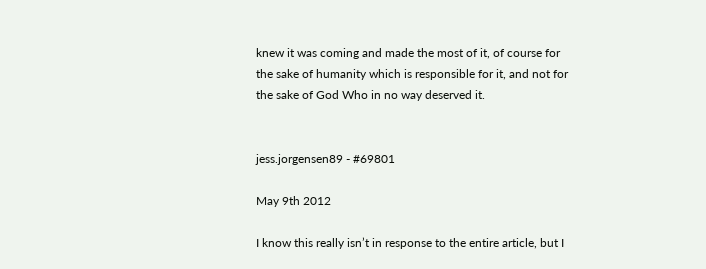knew it was coming and made the most of it, of course for the sake of humanity which is responsible for it, and not for the sake of God Who in no way deserved it.


jess.jorgensen89 - #69801

May 9th 2012

I know this really isn’t in response to the entire article, but I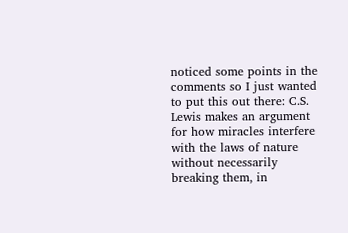noticed some points in the comments so I just wanted to put this out there: C.S. Lewis makes an argument for how miracles interfere with the laws of nature without necessarily breaking them, in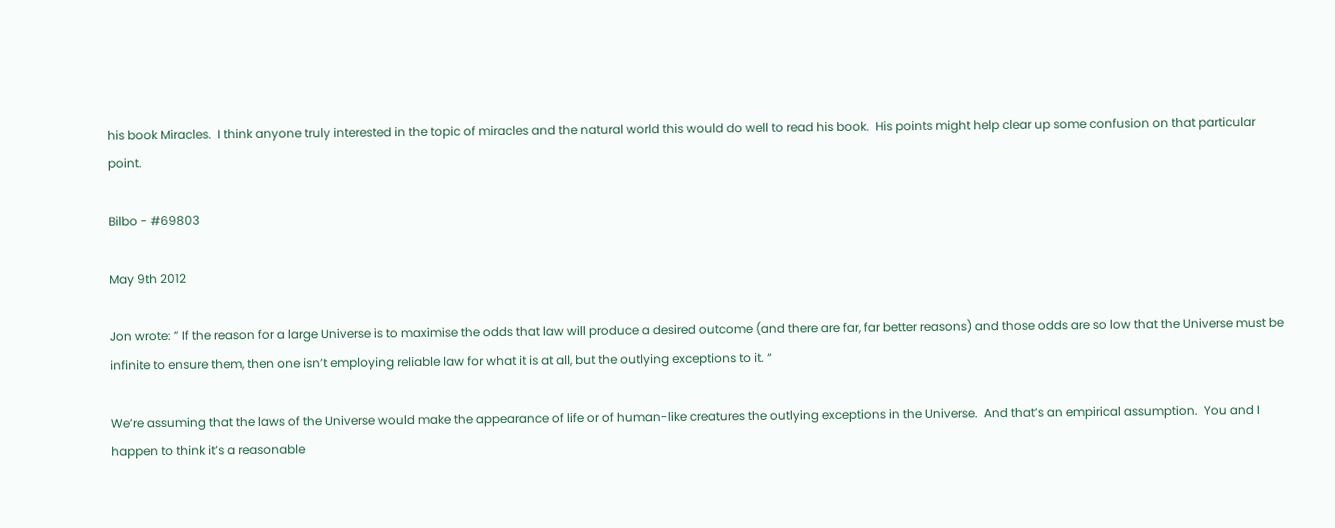his book Miracles.  I think anyone truly interested in the topic of miracles and the natural world this would do well to read his book.  His points might help clear up some confusion on that particular point.

Bilbo - #69803

May 9th 2012

Jon wrote: ” If the reason for a large Universe is to maximise the odds that law will produce a desired outcome (and there are far, far better reasons) and those odds are so low that the Universe must be infinite to ensure them, then one isn’t employing reliable law for what it is at all, but the outlying exceptions to it. “

We’re assuming that the laws of the Universe would make the appearance of life or of human-like creatures the outlying exceptions in the Universe.  And that’s an empirical assumption.  You and I happen to think it’s a reasonable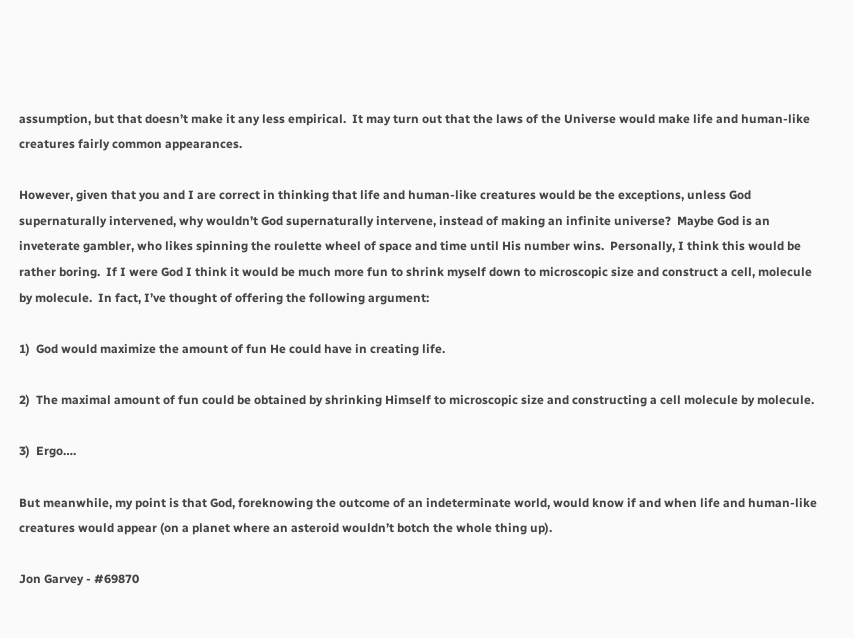assumption, but that doesn’t make it any less empirical.  It may turn out that the laws of the Universe would make life and human-like creatures fairly common appearances.

However, given that you and I are correct in thinking that life and human-like creatures would be the exceptions, unless God supernaturally intervened, why wouldn’t God supernaturally intervene, instead of making an infinite universe?  Maybe God is an inveterate gambler, who likes spinning the roulette wheel of space and time until His number wins.  Personally, I think this would be rather boring.  If I were God I think it would be much more fun to shrink myself down to microscopic size and construct a cell, molecule by molecule.  In fact, I’ve thought of offering the following argument:

1)  God would maximize the amount of fun He could have in creating life.

2)  The maximal amount of fun could be obtained by shrinking Himself to microscopic size and constructing a cell molecule by molecule.

3)  Ergo….

But meanwhile, my point is that God, foreknowing the outcome of an indeterminate world, would know if and when life and human-like creatures would appear (on a planet where an asteroid wouldn’t botch the whole thing up).

Jon Garvey - #69870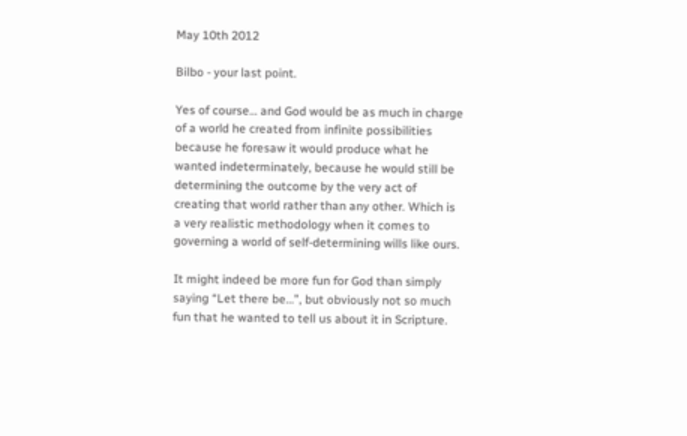May 10th 2012

Bilbo - your last point.

Yes of course… and God would be as much in charge of a world he created from infinite possibilities because he foresaw it would produce what he wanted indeterminately, because he would still be determining the outcome by the very act of creating that world rather than any other. Which is a very realistic methodology when it comes to governing a world of self-determining wills like ours.

It might indeed be more fun for God than simply saying “Let there be…”, but obviously not so much fun that he wanted to tell us about it in Scripture.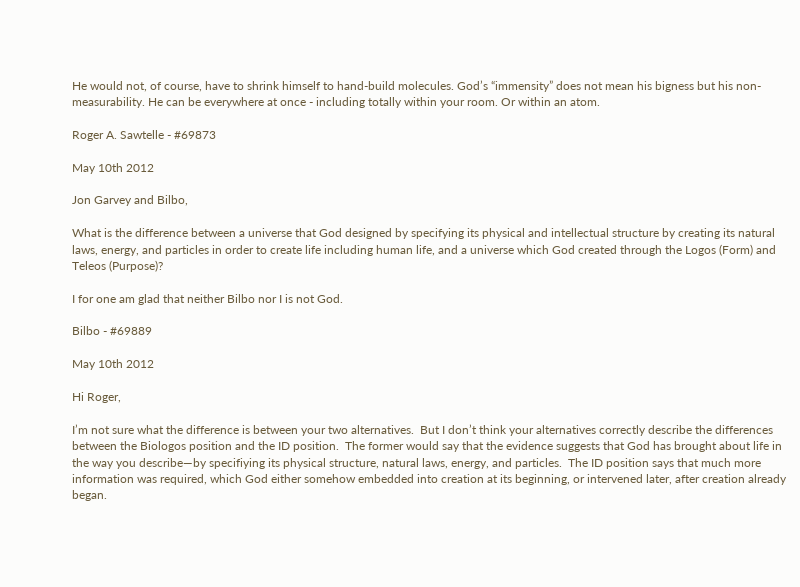He would not, of course, have to shrink himself to hand-build molecules. God’s “immensity” does not mean his bigness but his non-measurability. He can be everywhere at once - including totally within your room. Or within an atom.

Roger A. Sawtelle - #69873

May 10th 2012

Jon Garvey and Bilbo,

What is the difference between a universe that God designed by specifying its physical and intellectual structure by creating its natural laws, energy, and particles in order to create life including human life, and a universe which God created through the Logos (Form) and Teleos (Purpose)?

I for one am glad that neither Bilbo nor I is not God.

Bilbo - #69889

May 10th 2012

Hi Roger,

I’m not sure what the difference is between your two alternatives.  But I don’t think your alternatives correctly describe the differences between the Biologos position and the ID position.  The former would say that the evidence suggests that God has brought about life in the way you describe—by specifiying its physical structure, natural laws, energy, and particles.  The ID position says that much more information was required, which God either somehow embedded into creation at its beginning, or intervened later, after creation already began.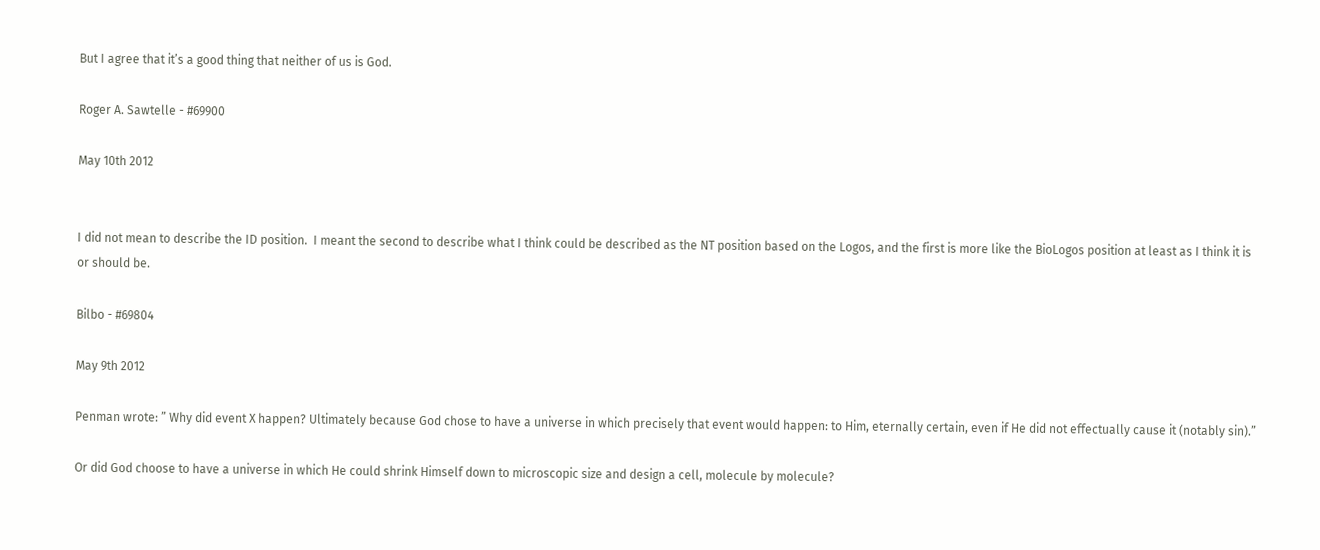But I agree that it’s a good thing that neither of us is God.

Roger A. Sawtelle - #69900

May 10th 2012


I did not mean to describe the ID position.  I meant the second to describe what I think could be described as the NT position based on the Logos, and the first is more like the BioLogos position at least as I think it is or should be.

Bilbo - #69804

May 9th 2012

Penman wrote: ” Why did event X happen? Ultimately because God chose to have a universe in which precisely that event would happen: to Him, eternally certain, even if He did not effectually cause it (notably sin).”

Or did God choose to have a universe in which He could shrink Himself down to microscopic size and design a cell, molecule by molecule?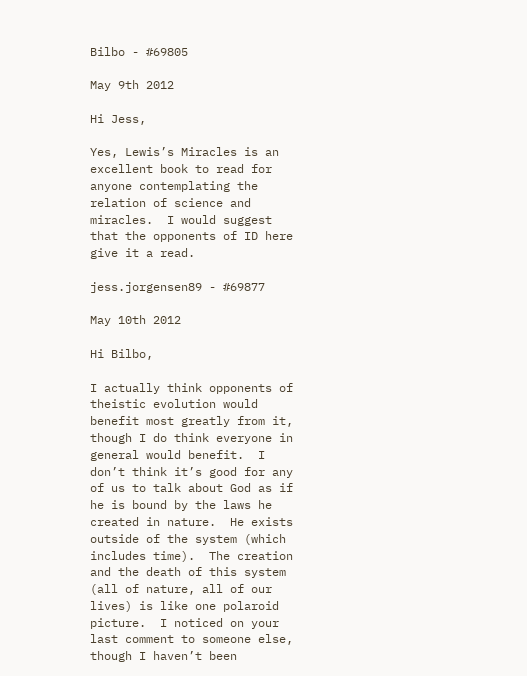Bilbo - #69805

May 9th 2012

Hi Jess,

Yes, Lewis’s Miracles is an excellent book to read for anyone contemplating the relation of science and miracles.  I would suggest that the opponents of ID here give it a read.

jess.jorgensen89 - #69877

May 10th 2012

Hi Bilbo,

I actually think opponents of theistic evolution would benefit most greatly from it, though I do think everyone in general would benefit.  I don’t think it’s good for any of us to talk about God as if he is bound by the laws he created in nature.  He exists outside of the system (which includes time).  The creation and the death of this system (all of nature, all of our lives) is like one polaroid picture.  I noticed on your last comment to someone else, though I haven’t been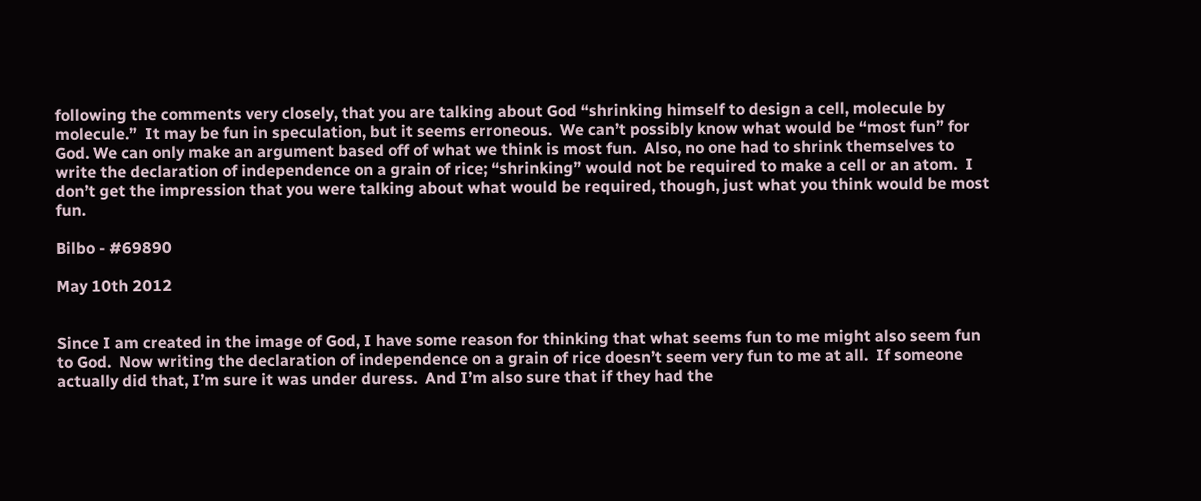following the comments very closely, that you are talking about God “shrinking himself to design a cell, molecule by molecule.”  It may be fun in speculation, but it seems erroneous.  We can’t possibly know what would be “most fun” for God. We can only make an argument based off of what we think is most fun.  Also, no one had to shrink themselves to write the declaration of independence on a grain of rice; “shrinking” would not be required to make a cell or an atom.  I don’t get the impression that you were talking about what would be required, though, just what you think would be most fun.

Bilbo - #69890

May 10th 2012


Since I am created in the image of God, I have some reason for thinking that what seems fun to me might also seem fun to God.  Now writing the declaration of independence on a grain of rice doesn’t seem very fun to me at all.  If someone actually did that, I’m sure it was under duress.  And I’m also sure that if they had the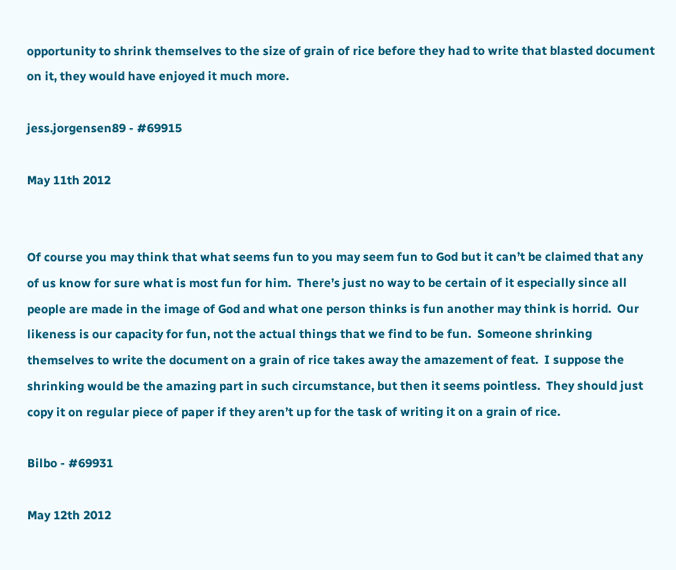opportunity to shrink themselves to the size of grain of rice before they had to write that blasted document on it, they would have enjoyed it much more.

jess.jorgensen89 - #69915

May 11th 2012


Of course you may think that what seems fun to you may seem fun to God but it can’t be claimed that any of us know for sure what is most fun for him.  There’s just no way to be certain of it especially since all people are made in the image of God and what one person thinks is fun another may think is horrid.  Our likeness is our capacity for fun, not the actual things that we find to be fun.  Someone shrinking themselves to write the document on a grain of rice takes away the amazement of feat.  I suppose the shrinking would be the amazing part in such circumstance, but then it seems pointless.  They should just copy it on regular piece of paper if they aren’t up for the task of writing it on a grain of rice.

Bilbo - #69931

May 12th 2012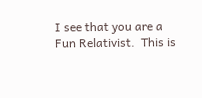I see that you are a Fun Relativist.  This is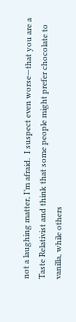not a laughing matter, I’m afraid.  I suspect even worse—that you are a Taste Relativist and think that some people might prefer chocolate to vanilla, while others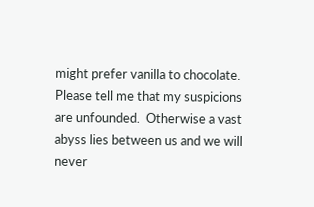might prefer vanilla to chocolate.  Please tell me that my suspicions are unfounded.  Otherwise a vast abyss lies between us and we will never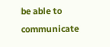be able to communicate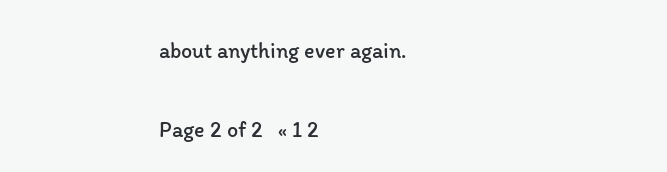about anything ever again.

Page 2 of 2   « 1 2